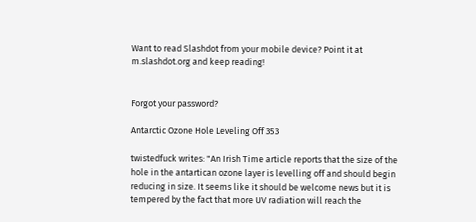Want to read Slashdot from your mobile device? Point it at m.slashdot.org and keep reading!


Forgot your password?

Antarctic Ozone Hole Leveling Off 353

twistedfuck writes: "An Irish Time article reports that the size of the hole in the antartican ozone layer is levelling off and should begin reducing in size. It seems like it should be welcome news but it is tempered by the fact that more UV radiation will reach the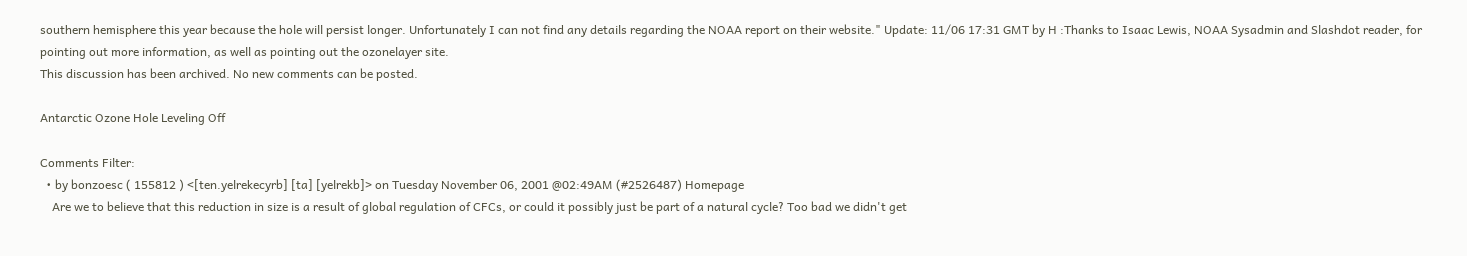southern hemisphere this year because the hole will persist longer. Unfortunately I can not find any details regarding the NOAA report on their website." Update: 11/06 17:31 GMT by H :Thanks to Isaac Lewis, NOAA Sysadmin and Slashdot reader, for pointing out more information, as well as pointing out the ozonelayer site.
This discussion has been archived. No new comments can be posted.

Antarctic Ozone Hole Leveling Off

Comments Filter:
  • by bonzoesc ( 155812 ) <[ten.yelrekecyrb] [ta] [yelrekb]> on Tuesday November 06, 2001 @02:49AM (#2526487) Homepage
    Are we to believe that this reduction in size is a result of global regulation of CFCs, or could it possibly just be part of a natural cycle? Too bad we didn't get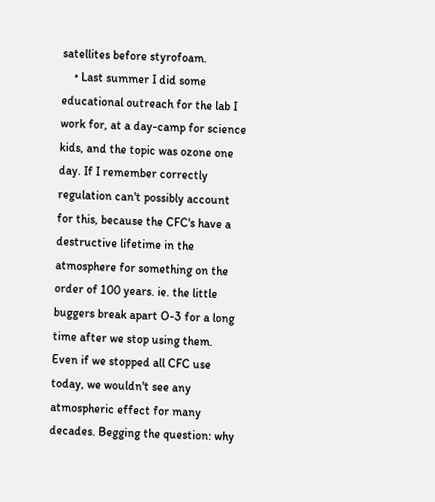satellites before styrofoam.
    • Last summer I did some educational outreach for the lab I work for, at a day-camp for science kids, and the topic was ozone one day. If I remember correctly regulation can't possibly account for this, because the CFC's have a destructive lifetime in the atmosphere for something on the order of 100 years. ie. the little buggers break apart O-3 for a long time after we stop using them. Even if we stopped all CFC use today, we wouldn't see any atmospheric effect for many decades. Begging the question: why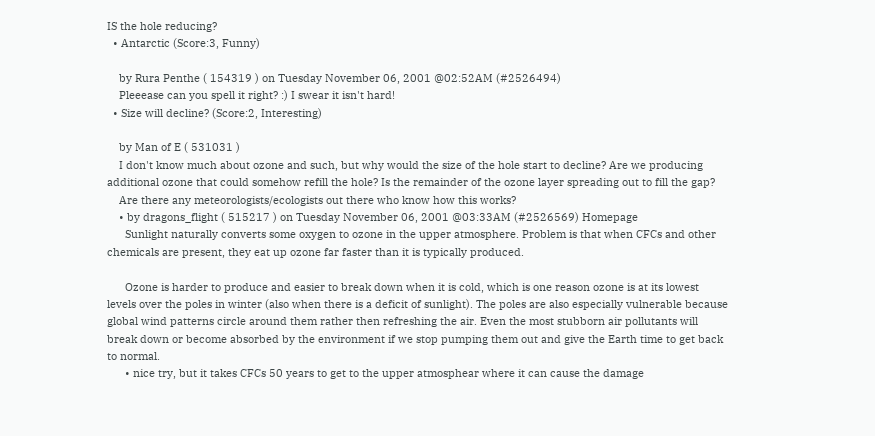IS the hole reducing?
  • Antarctic (Score:3, Funny)

    by Rura Penthe ( 154319 ) on Tuesday November 06, 2001 @02:52AM (#2526494)
    Pleeease can you spell it right? :) I swear it isn't hard!
  • Size will decline? (Score:2, Interesting)

    by Man of E ( 531031 )
    I don't know much about ozone and such, but why would the size of the hole start to decline? Are we producing additional ozone that could somehow refill the hole? Is the remainder of the ozone layer spreading out to fill the gap?
    Are there any meteorologists/ecologists out there who know how this works?
    • by dragons_flight ( 515217 ) on Tuesday November 06, 2001 @03:33AM (#2526569) Homepage
      Sunlight naturally converts some oxygen to ozone in the upper atmosphere. Problem is that when CFCs and other chemicals are present, they eat up ozone far faster than it is typically produced.

      Ozone is harder to produce and easier to break down when it is cold, which is one reason ozone is at its lowest levels over the poles in winter (also when there is a deficit of sunlight). The poles are also especially vulnerable because global wind patterns circle around them rather then refreshing the air. Even the most stubborn air pollutants will break down or become absorbed by the environment if we stop pumping them out and give the Earth time to get back to normal.
      • nice try, but it takes CFCs 50 years to get to the upper atmosphear where it can cause the damage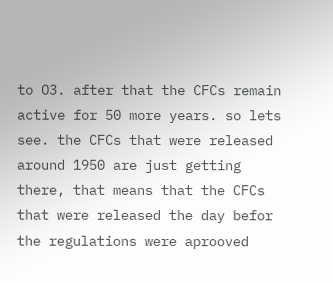to O3. after that the CFCs remain active for 50 more years. so lets see. the CFCs that were released around 1950 are just getting there, that means that the CFCs that were released the day befor the regulations were aprooved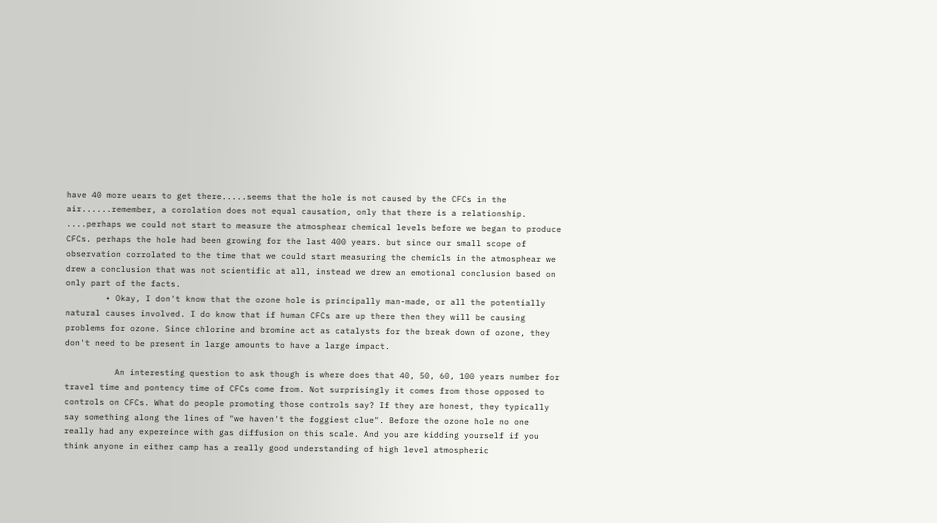have 40 more uears to get there.....seems that the hole is not caused by the CFCs in the air......remember, a corolation does not equal causation, only that there is a relationship. ....perhaps we could not start to measure the atmosphear chemical levels before we began to produce CFCs. perhaps the hole had been growing for the last 400 years. but since our small scope of observation corrolated to the time that we could start measuring the chemicls in the atmosphear we drew a conclusion that was not scientific at all, instead we drew an emotional conclusion based on only part of the facts.
        • Okay, I don't know that the ozone hole is principally man-made, or all the potentially natural causes involved. I do know that if human CFCs are up there then they will be causing problems for ozone. Since chlorine and bromine act as catalysts for the break down of ozone, they don't need to be present in large amounts to have a large impact.

          An interesting question to ask though is where does that 40, 50, 60, 100 years number for travel time and pontency time of CFCs come from. Not surprisingly it comes from those opposed to controls on CFCs. What do people promoting those controls say? If they are honest, they typically say something along the lines of "we haven't the foggiest clue". Before the ozone hole no one really had any expereince with gas diffusion on this scale. And you are kidding yourself if you think anyone in either camp has a really good understanding of high level atmospheric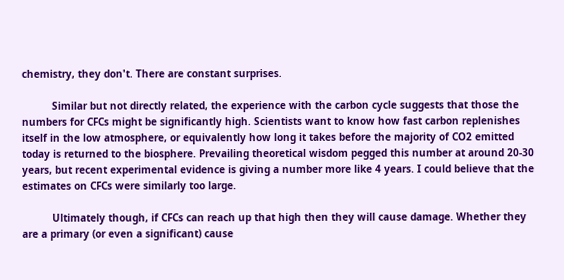chemistry, they don't. There are constant surprises.

          Similar but not directly related, the experience with the carbon cycle suggests that those the numbers for CFCs might be significantly high. Scientists want to know how fast carbon replenishes itself in the low atmosphere, or equivalently how long it takes before the majority of CO2 emitted today is returned to the biosphere. Prevailing theoretical wisdom pegged this number at around 20-30 years, but recent experimental evidence is giving a number more like 4 years. I could believe that the estimates on CFCs were similarly too large.

          Ultimately though, if CFCs can reach up that high then they will cause damage. Whether they are a primary (or even a significant) cause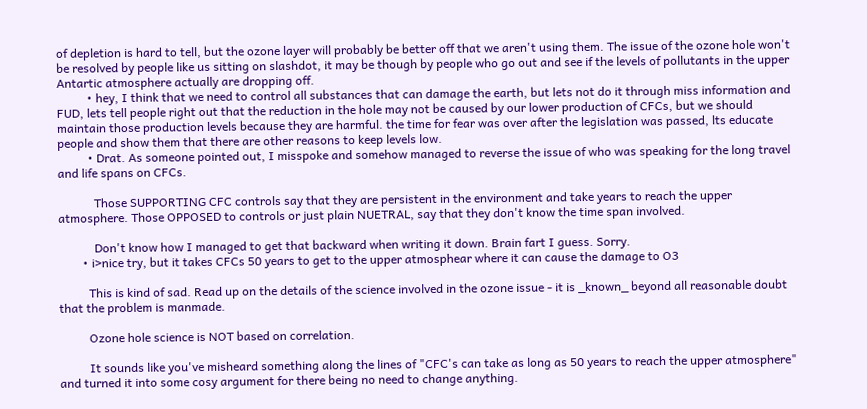of depletion is hard to tell, but the ozone layer will probably be better off that we aren't using them. The issue of the ozone hole won't be resolved by people like us sitting on slashdot, it may be though by people who go out and see if the levels of pollutants in the upper Antartic atmosphere actually are dropping off.
          • hey, I think that we need to control all substances that can damage the earth, but lets not do it through miss information and FUD, lets tell people right out that the reduction in the hole may not be caused by our lower production of CFCs, but we should maintain those production levels because they are harmful. the time for fear was over after the legislation was passed, lts educate people and show them that there are other reasons to keep levels low.
          • Drat. As someone pointed out, I misspoke and somehow managed to reverse the issue of who was speaking for the long travel and life spans on CFCs.

            Those SUPPORTING CFC controls say that they are persistent in the environment and take years to reach the upper atmosphere. Those OPPOSED to controls or just plain NUETRAL, say that they don't know the time span involved.

            Don't know how I managed to get that backward when writing it down. Brain fart I guess. Sorry.
        • i>nice try, but it takes CFCs 50 years to get to the upper atmosphear where it can cause the damage to O3

          This is kind of sad. Read up on the details of the science involved in the ozone issue - it is _known_ beyond all reasonable doubt that the problem is manmade.

          Ozone hole science is NOT based on correlation.

          It sounds like you've misheard something along the lines of "CFC's can take as long as 50 years to reach the upper atmosphere" and turned it into some cosy argument for there being no need to change anything.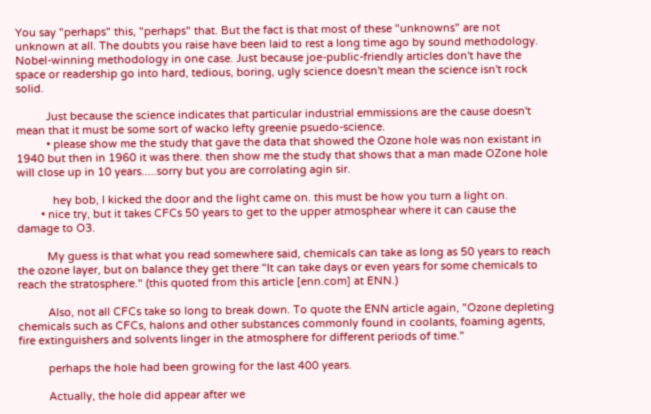You say "perhaps" this, "perhaps" that. But the fact is that most of these "unknowns" are not unknown at all. The doubts you raise have been laid to rest a long time ago by sound methodology. Nobel-winning methodology in one case. Just because joe-public-friendly articles don't have the space or readership go into hard, tedious, boring, ugly science doesn't mean the science isn't rock solid.

          Just because the science indicates that particular industrial emmissions are the cause doesn't mean that it must be some sort of wacko lefty greenie psuedo-science.
          • please show me the study that gave the data that showed the Ozone hole was non existant in 1940 but then in 1960 it was there. then show me the study that shows that a man made OZone hole will close up in 10 years.....sorry but you are corrolating agin sir.

            hey bob, I kicked the door and the light came on. this must be how you turn a light on.
        • nice try, but it takes CFCs 50 years to get to the upper atmosphear where it can cause the damage to O3.

          My guess is that what you read somewhere said, chemicals can take as long as 50 years to reach the ozone layer, but on balance they get there "It can take days or even years for some chemicals to reach the stratosphere." (this quoted from this article [enn.com] at ENN.)

          Also, not all CFCs take so long to break down. To quote the ENN article again, "Ozone depleting chemicals such as CFCs, halons and other substances commonly found in coolants, foaming agents, fire extinguishers and solvents linger in the atmosphere for different periods of time."

          perhaps the hole had been growing for the last 400 years.

          Actually, the hole did appear after we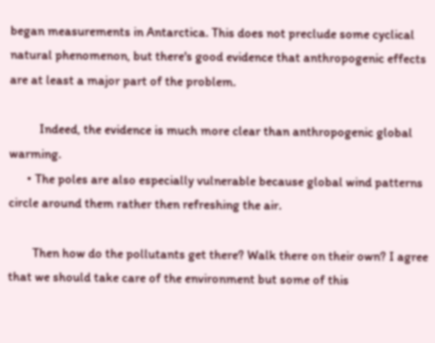began measurements in Antarctica. This does not preclude some cyclical natural phenomenon, but there's good evidence that anthropogenic effects are at least a major part of the problem.

          Indeed, the evidence is much more clear than anthropogenic global warming.
      • The poles are also especially vulnerable because global wind patterns circle around them rather then refreshing the air.

        Then how do the pollutants get there? Walk there on their own? I agree that we should take care of the environment but some of this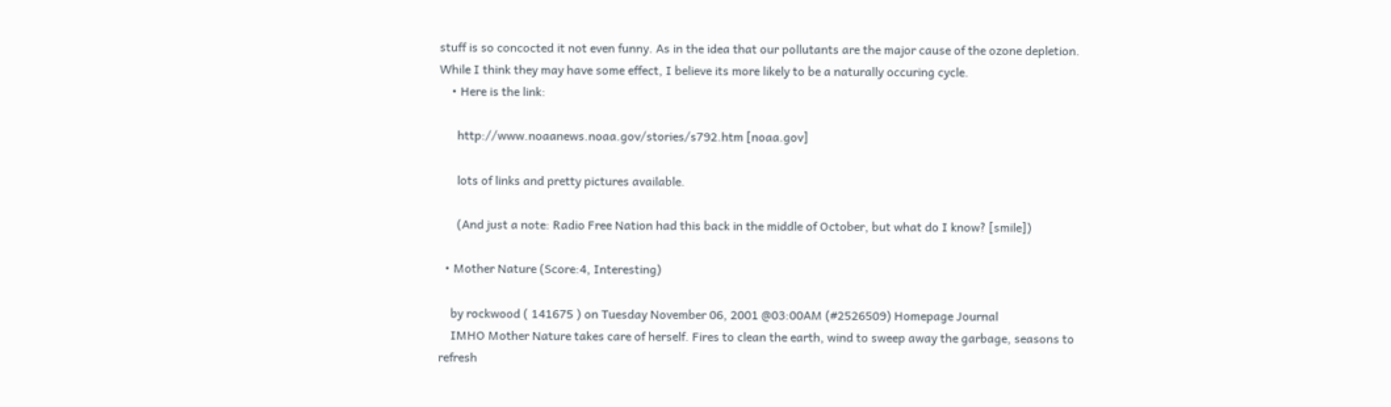stuff is so concocted it not even funny. As in the idea that our pollutants are the major cause of the ozone depletion. While I think they may have some effect, I believe its more likely to be a naturally occuring cycle.
    • Here is the link:

      http://www.noaanews.noaa.gov/stories/s792.htm [noaa.gov]

      lots of links and pretty pictures available.

      (And just a note: Radio Free Nation had this back in the middle of October, but what do I know? [smile])

  • Mother Nature (Score:4, Interesting)

    by rockwood ( 141675 ) on Tuesday November 06, 2001 @03:00AM (#2526509) Homepage Journal
    IMHO Mother Nature takes care of herself. Fires to clean the earth, wind to sweep away the garbage, seasons to refresh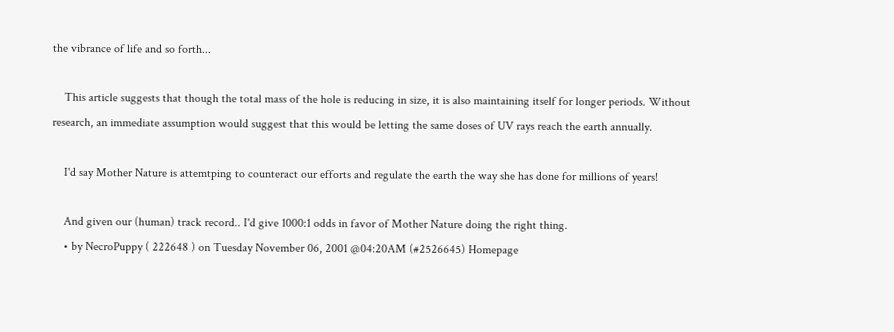the vibrance of life and so forth...

    This article suggests that though the total mass of the hole is reducing in size, it is also maintaining itself for longer periods. Without research, an immediate assumption would suggest that this would be letting the same doses of UV rays reach the earth annually.

    I'd say Mother Nature is attemtping to counteract our efforts and regulate the earth the way she has done for millions of years!

    And given our (human) track record.. I'd give 1000:1 odds in favor of Mother Nature doing the right thing.
    • by NecroPuppy ( 222648 ) on Tuesday November 06, 2001 @04:20AM (#2526645) Homepage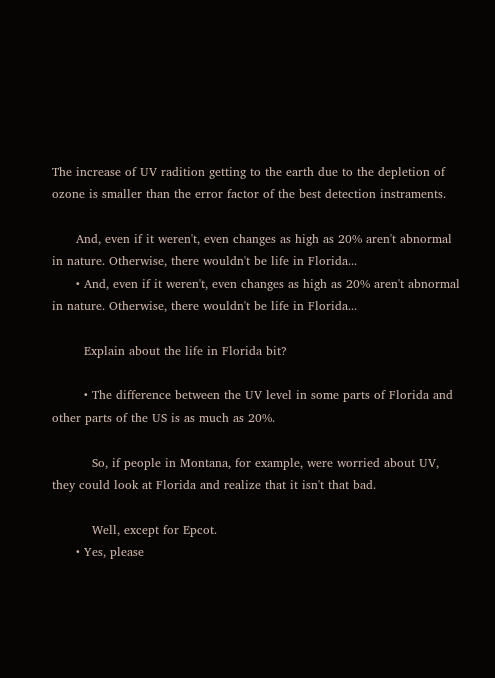The increase of UV radition getting to the earth due to the depletion of ozone is smaller than the error factor of the best detection instraments.

      And, even if it weren't, even changes as high as 20% aren't abnormal in nature. Otherwise, there wouldn't be life in Florida...
      • And, even if it weren't, even changes as high as 20% aren't abnormal in nature. Otherwise, there wouldn't be life in Florida...

        Explain about the life in Florida bit?

        • The difference between the UV level in some parts of Florida and other parts of the US is as much as 20%.

          So, if people in Montana, for example, were worried about UV, they could look at Florida and realize that it isn't that bad.

          Well, except for Epcot.
      • Yes, please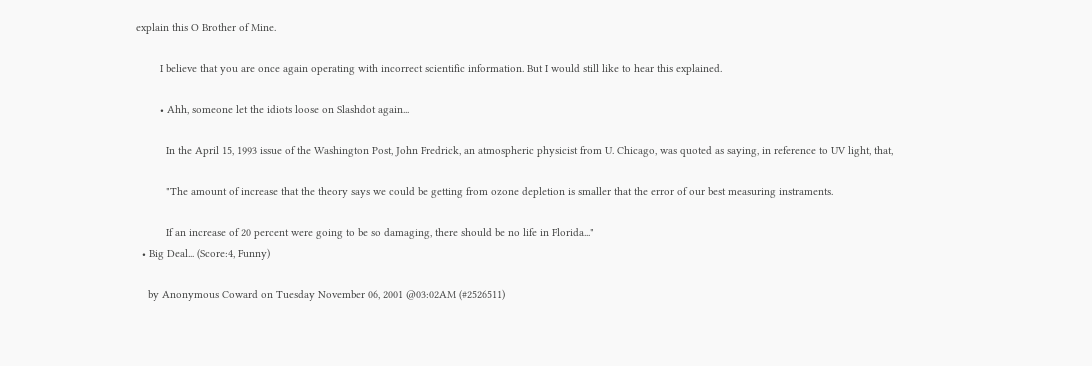explain this O Brother of Mine.

        I believe that you are once again operating with incorrect scientific information. But I would still like to hear this explained.

        • Ahh, someone let the idiots loose on Slashdot again...

          In the April 15, 1993 issue of the Washington Post, John Fredrick, an atmospheric physicist from U. Chicago, was quoted as saying, in reference to UV light, that,

          "The amount of increase that the theory says we could be getting from ozone depletion is smaller that the error of our best measuring instraments.

          If an increase of 20 percent were going to be so damaging, there should be no life in Florida..."
  • Big Deal... (Score:4, Funny)

    by Anonymous Coward on Tuesday November 06, 2001 @03:02AM (#2526511)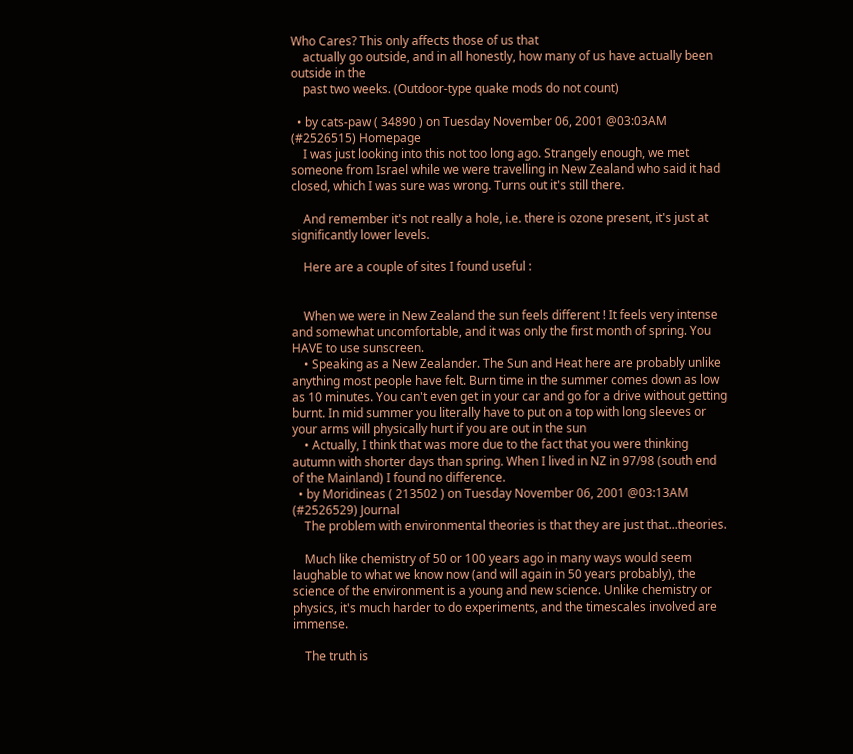Who Cares? This only affects those of us that
    actually go outside, and in all honestly, how many of us have actually been outside in the
    past two weeks. (Outdoor-type quake mods do not count)

  • by cats-paw ( 34890 ) on Tuesday November 06, 2001 @03:03AM (#2526515) Homepage
    I was just looking into this not too long ago. Strangely enough, we met someone from Israel while we were travelling in New Zealand who said it had closed, which I was sure was wrong. Turns out it's still there.

    And remember it's not really a hole, i.e. there is ozone present, it's just at significantly lower levels.

    Here are a couple of sites I found useful :


    When we were in New Zealand the sun feels different ! It feels very intense and somewhat uncomfortable, and it was only the first month of spring. You HAVE to use sunscreen.
    • Speaking as a New Zealander. The Sun and Heat here are probably unlike anything most people have felt. Burn time in the summer comes down as low as 10 minutes. You can't even get in your car and go for a drive without getting burnt. In mid summer you literally have to put on a top with long sleeves or your arms will physically hurt if you are out in the sun
    • Actually, I think that was more due to the fact that you were thinking autumn with shorter days than spring. When I lived in NZ in 97/98 (south end of the Mainland) I found no difference.
  • by Moridineas ( 213502 ) on Tuesday November 06, 2001 @03:13AM (#2526529) Journal
    The problem with environmental theories is that they are just that...theories.

    Much like chemistry of 50 or 100 years ago in many ways would seem laughable to what we know now (and will again in 50 years probably), the science of the environment is a young and new science. Unlike chemistry or physics, it's much harder to do experiments, and the timescales involved are immense.

    The truth is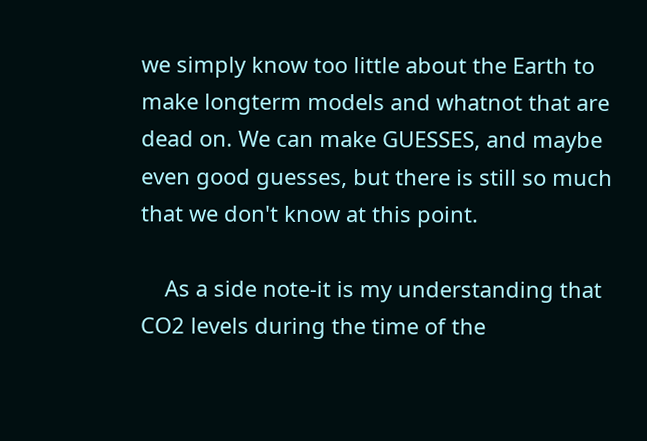we simply know too little about the Earth to make longterm models and whatnot that are dead on. We can make GUESSES, and maybe even good guesses, but there is still so much that we don't know at this point.

    As a side note-it is my understanding that CO2 levels during the time of the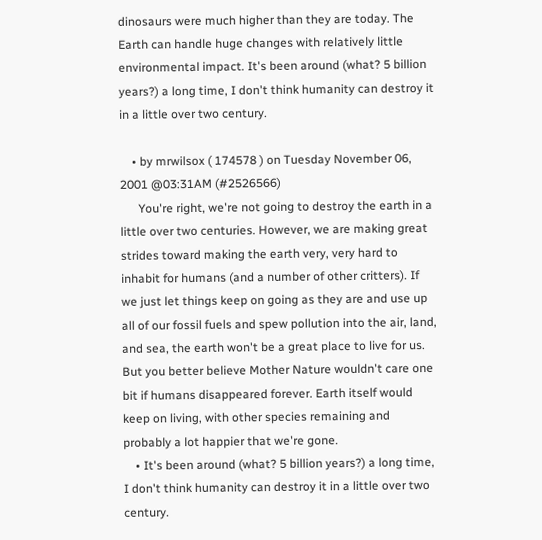dinosaurs were much higher than they are today. The Earth can handle huge changes with relatively little environmental impact. It's been around (what? 5 billion years?) a long time, I don't think humanity can destroy it in a little over two century.

    • by mrwilsox ( 174578 ) on Tuesday November 06, 2001 @03:31AM (#2526566)
      You're right, we're not going to destroy the earth in a little over two centuries. However, we are making great strides toward making the earth very, very hard to inhabit for humans (and a number of other critters). If we just let things keep on going as they are and use up all of our fossil fuels and spew pollution into the air, land, and sea, the earth won't be a great place to live for us. But you better believe Mother Nature wouldn't care one bit if humans disappeared forever. Earth itself would keep on living, with other species remaining and probably a lot happier that we're gone.
    • It's been around (what? 5 billion years?) a long time, I don't think humanity can destroy it in a little over two century.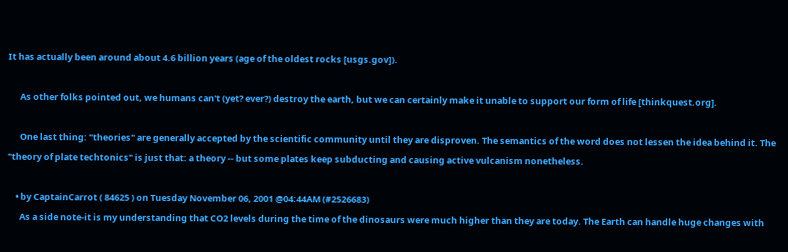It has actually been around about 4.6 billion years (age of the oldest rocks [usgs.gov]).

      As other folks pointed out, we humans can't (yet? ever?) destroy the earth, but we can certainly make it unable to support our form of life [thinkquest.org].

      One last thing: "theories" are generally accepted by the scientific community until they are disproven. The semantics of the word does not lessen the idea behind it. The "theory of plate techtonics" is just that: a theory -- but some plates keep subducting and causing active vulcanism nonetheless.

    • by CaptainCarrot ( 84625 ) on Tuesday November 06, 2001 @04:44AM (#2526683)
      As a side note-it is my understanding that CO2 levels during the time of the dinosaurs were much higher than they are today. The Earth can handle huge changes with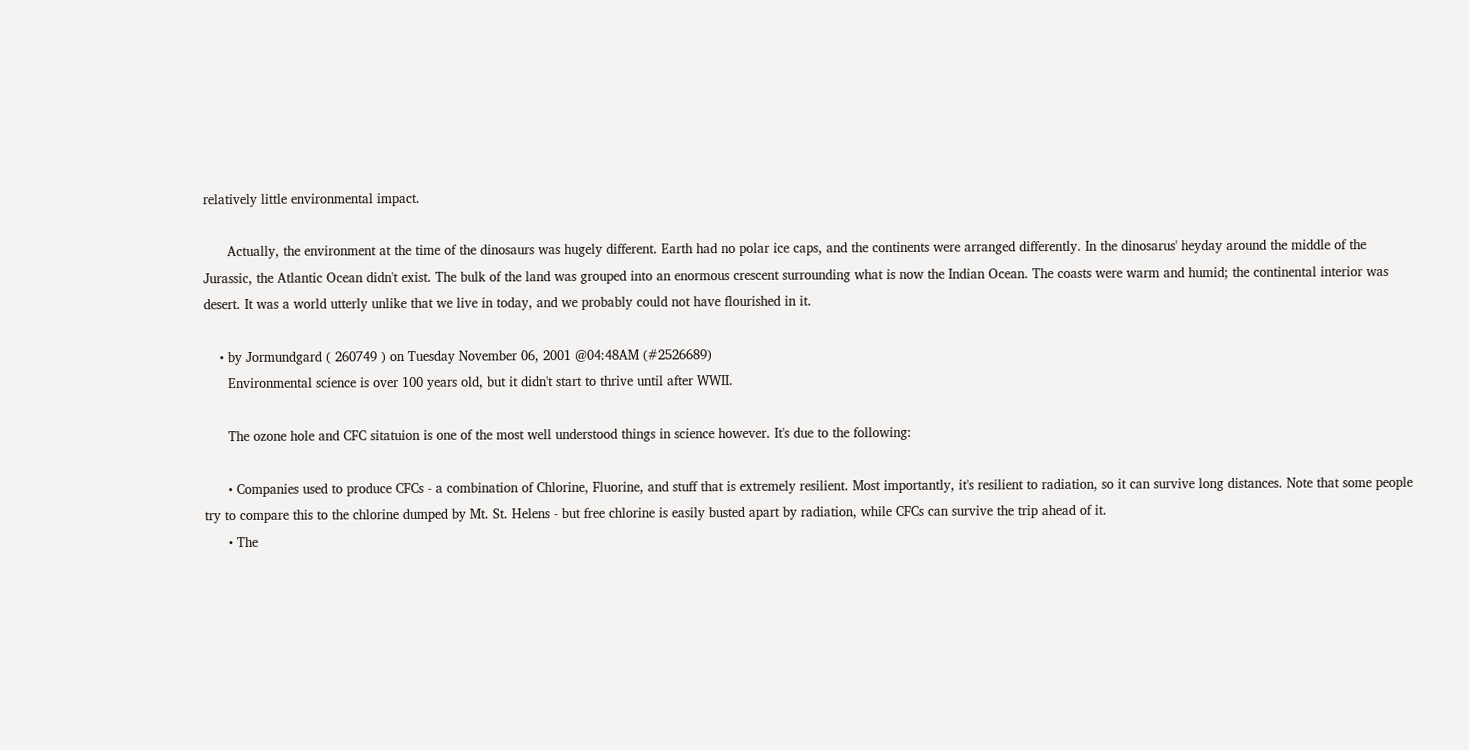relatively little environmental impact.

      Actually, the environment at the time of the dinosaurs was hugely different. Earth had no polar ice caps, and the continents were arranged differently. In the dinosarus' heyday around the middle of the Jurassic, the Atlantic Ocean didn't exist. The bulk of the land was grouped into an enormous crescent surrounding what is now the Indian Ocean. The coasts were warm and humid; the continental interior was desert. It was a world utterly unlike that we live in today, and we probably could not have flourished in it.

    • by Jormundgard ( 260749 ) on Tuesday November 06, 2001 @04:48AM (#2526689)
      Environmental science is over 100 years old, but it didn't start to thrive until after WWII.

      The ozone hole and CFC sitatuion is one of the most well understood things in science however. It's due to the following:

      • Companies used to produce CFCs - a combination of Chlorine, Fluorine, and stuff that is extremely resilient. Most importantly, it's resilient to radiation, so it can survive long distances. Note that some people try to compare this to the chlorine dumped by Mt. St. Helens - but free chlorine is easily busted apart by radiation, while CFCs can survive the trip ahead of it.
      • The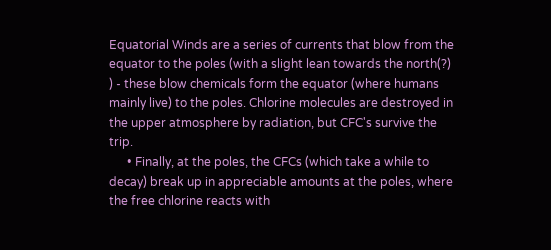Equatorial Winds are a series of currents that blow from the equator to the poles (with a slight lean towards the north(?) ) - these blow chemicals form the equator (where humans mainly live) to the poles. Chlorine molecules are destroyed in the upper atmosphere by radiation, but CFC's survive the trip.
      • Finally, at the poles, the CFCs (which take a while to decay) break up in appreciable amounts at the poles, where the free chlorine reacts with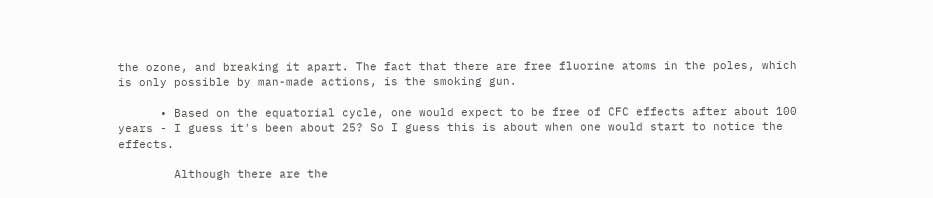the ozone, and breaking it apart. The fact that there are free fluorine atoms in the poles, which is only possible by man-made actions, is the smoking gun.

      • Based on the equatorial cycle, one would expect to be free of CFC effects after about 100 years - I guess it's been about 25? So I guess this is about when one would start to notice the effects.

        Although there are the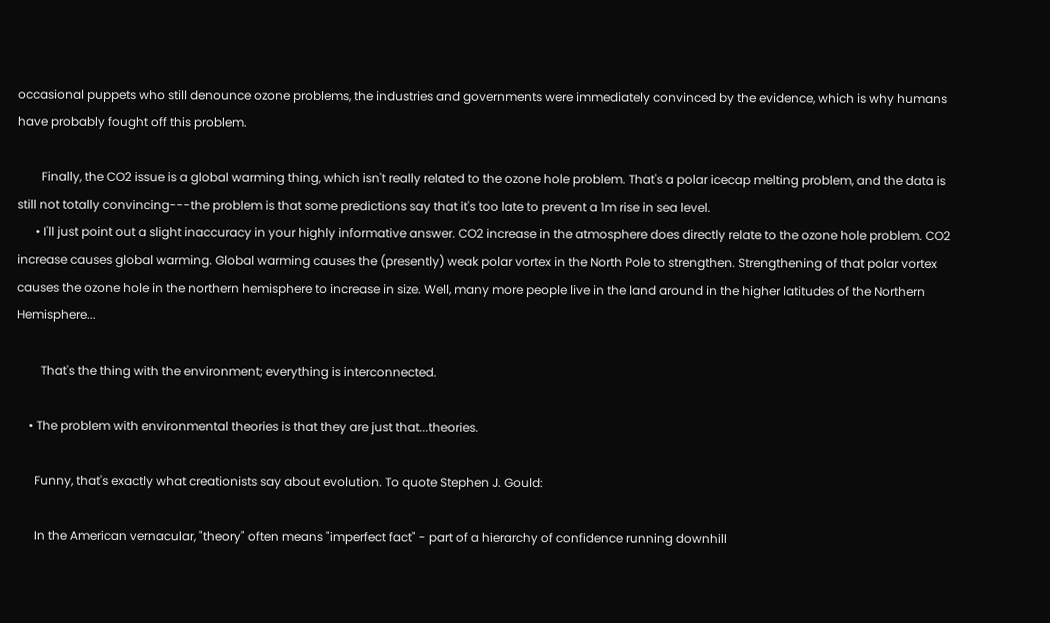occasional puppets who still denounce ozone problems, the industries and governments were immediately convinced by the evidence, which is why humans have probably fought off this problem.

        Finally, the CO2 issue is a global warming thing, which isn't really related to the ozone hole problem. That's a polar icecap melting problem, and the data is still not totally convincing---the problem is that some predictions say that it's too late to prevent a 1m rise in sea level.
      • I'll just point out a slight inaccuracy in your highly informative answer. CO2 increase in the atmosphere does directly relate to the ozone hole problem. CO2 increase causes global warming. Global warming causes the (presently) weak polar vortex in the North Pole to strengthen. Strengthening of that polar vortex causes the ozone hole in the northern hemisphere to increase in size. Well, many more people live in the land around in the higher latitudes of the Northern Hemisphere...

        That's the thing with the environment; everything is interconnected.

    • The problem with environmental theories is that they are just that...theories.

      Funny, that's exactly what creationists say about evolution. To quote Stephen J. Gould:

      In the American vernacular, "theory" often means "imperfect fact" - part of a hierarchy of confidence running downhill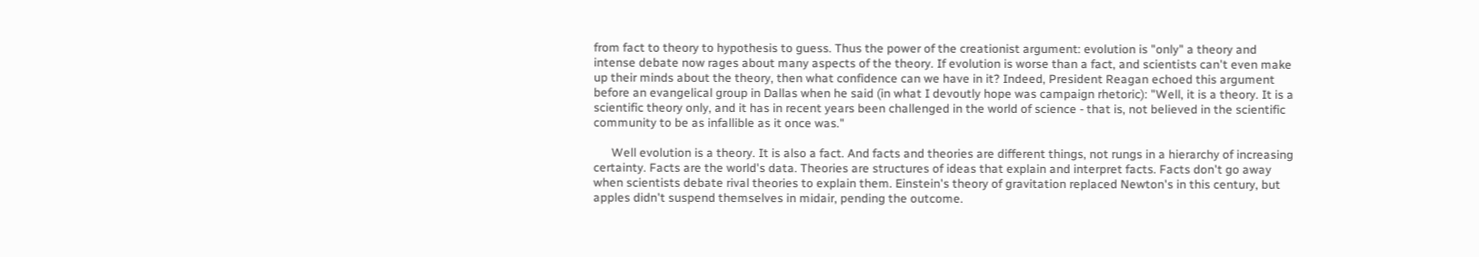from fact to theory to hypothesis to guess. Thus the power of the creationist argument: evolution is "only" a theory and intense debate now rages about many aspects of the theory. If evolution is worse than a fact, and scientists can't even make up their minds about the theory, then what confidence can we have in it? Indeed, President Reagan echoed this argument before an evangelical group in Dallas when he said (in what I devoutly hope was campaign rhetoric): "Well, it is a theory. It is a scientific theory only, and it has in recent years been challenged in the world of science - that is, not believed in the scientific community to be as infallible as it once was."

      Well evolution is a theory. It is also a fact. And facts and theories are different things, not rungs in a hierarchy of increasing certainty. Facts are the world's data. Theories are structures of ideas that explain and interpret facts. Facts don't go away when scientists debate rival theories to explain them. Einstein's theory of gravitation replaced Newton's in this century, but apples didn't suspend themselves in midair, pending the outcome.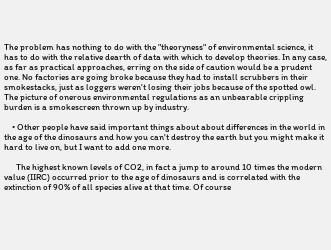The problem has nothing to do with the "theoryness" of environmental science, it has to do with the relative dearth of data with which to develop theories. In any case, as far as practical approaches, erring on the side of caution would be a prudent one. No factories are going broke because they had to install scrubbers in their smokestacks, just as loggers weren't losing their jobs because of the spotted owl. The picture of onerous environmental regulations as an unbearable crippling burden is a smokescreen thrown up by industry.

    • Other people have said important things about about differences in the world in the age of the dinosaurs and how you can't destroy the earth but you might make it hard to live on, but I want to add one more.

      The highest known levels of CO2, in fact a jump to around 10 times the modern value (IIRC) occurred prior to the age of dinosaurs and is correlated with the extinction of 90% of all species alive at that time. Of course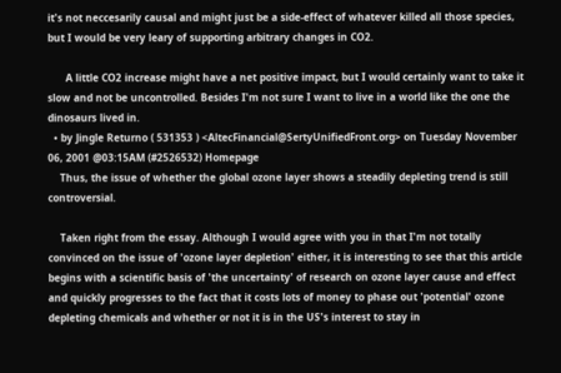it's not neccesarily causal and might just be a side-effect of whatever killed all those species, but I would be very leary of supporting arbitrary changes in CO2.

      A little CO2 increase might have a net positive impact, but I would certainly want to take it slow and not be uncontrolled. Besides I'm not sure I want to live in a world like the one the dinosaurs lived in.
  • by Jingle Returno ( 531353 ) <AltecFinancial@SertyUnifiedFront.org> on Tuesday November 06, 2001 @03:15AM (#2526532) Homepage
    Thus, the issue of whether the global ozone layer shows a steadily depleting trend is still controversial.

    Taken right from the essay. Although I would agree with you in that I'm not totally convinced on the issue of 'ozone layer depletion' either, it is interesting to see that this article begins with a scientific basis of 'the uncertainty' of research on ozone layer cause and effect and quickly progresses to the fact that it costs lots of money to phase out 'potential' ozone depleting chemicals and whether or not it is in the US's interest to stay in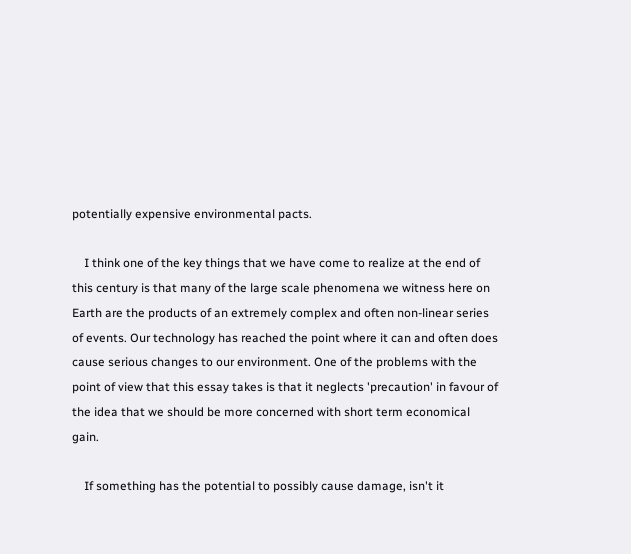potentially expensive environmental pacts.

    I think one of the key things that we have come to realize at the end of this century is that many of the large scale phenomena we witness here on Earth are the products of an extremely complex and often non-linear series of events. Our technology has reached the point where it can and often does cause serious changes to our environment. One of the problems with the point of view that this essay takes is that it neglects 'precaution' in favour of the idea that we should be more concerned with short term economical gain.

    If something has the potential to possibly cause damage, isn't it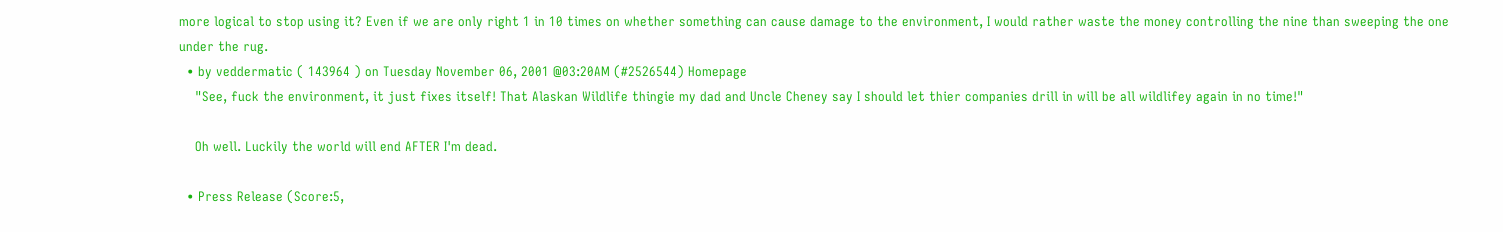more logical to stop using it? Even if we are only right 1 in 10 times on whether something can cause damage to the environment, I would rather waste the money controlling the nine than sweeping the one under the rug.
  • by veddermatic ( 143964 ) on Tuesday November 06, 2001 @03:20AM (#2526544) Homepage
    "See, fuck the environment, it just fixes itself! That Alaskan Wildlife thingie my dad and Uncle Cheney say I should let thier companies drill in will be all wildlifey again in no time!"

    Oh well. Luckily the world will end AFTER I'm dead.

  • Press Release (Score:5,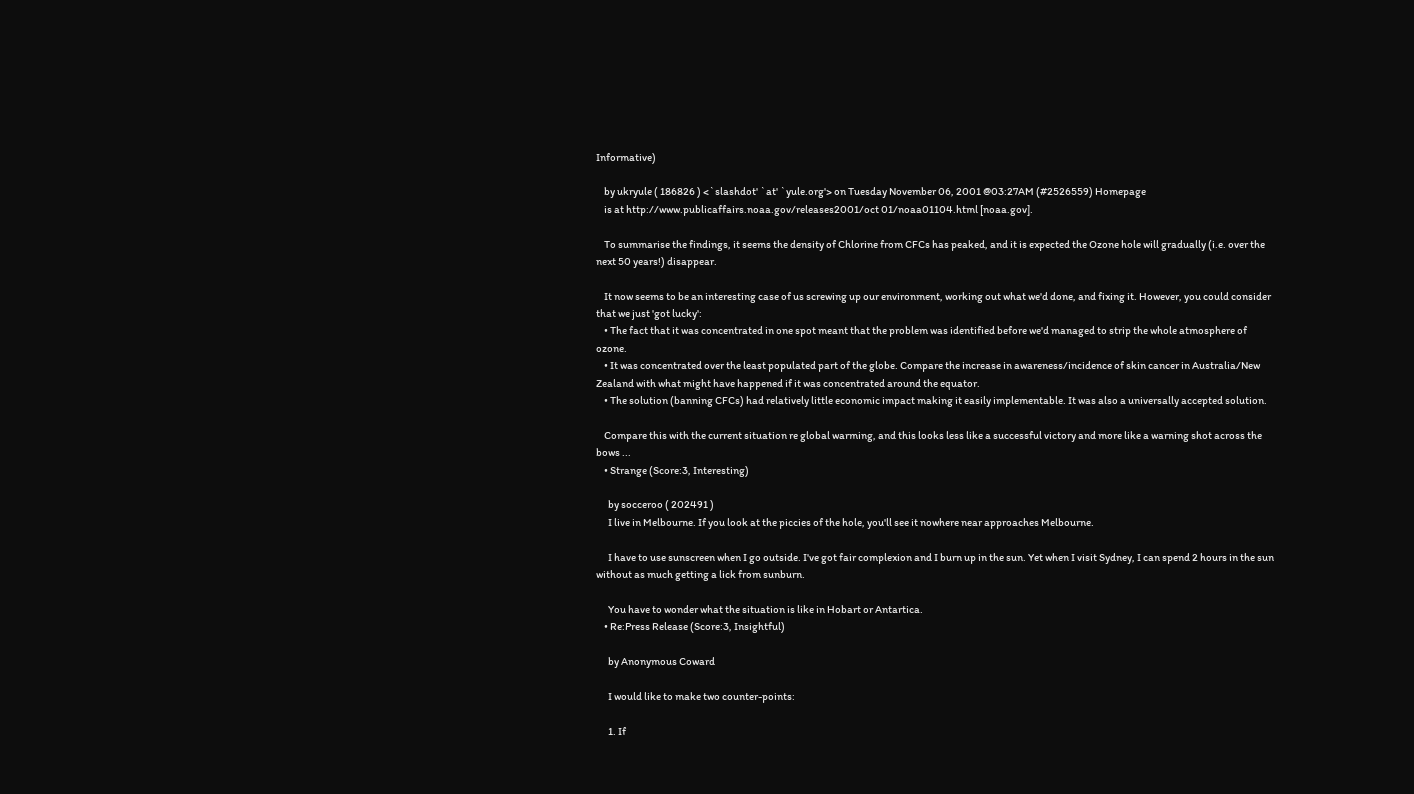Informative)

    by ukryule ( 186826 ) <`slashdot' `at' `yule.org'> on Tuesday November 06, 2001 @03:27AM (#2526559) Homepage
    is at http://www.publicaffairs.noaa.gov/releases2001/oct 01/noaa01104.html [noaa.gov].

    To summarise the findings, it seems the density of Chlorine from CFCs has peaked, and it is expected the Ozone hole will gradually (i.e. over the next 50 years!) disappear.

    It now seems to be an interesting case of us screwing up our environment, working out what we'd done, and fixing it. However, you could consider that we just 'got lucky':
    • The fact that it was concentrated in one spot meant that the problem was identified before we'd managed to strip the whole atmosphere of ozone.
    • It was concentrated over the least populated part of the globe. Compare the increase in awareness/incidence of skin cancer in Australia/New Zealand with what might have happened if it was concentrated around the equator.
    • The solution (banning CFCs) had relatively little economic impact making it easily implementable. It was also a universally accepted solution.

    Compare this with the current situation re global warming, and this looks less like a successful victory and more like a warning shot across the bows ...
    • Strange (Score:3, Interesting)

      by socceroo ( 202491 )
      I live in Melbourne. If you look at the piccies of the hole, you'll see it nowhere near approaches Melbourne.

      I have to use sunscreen when I go outside. I've got fair complexion and I burn up in the sun. Yet when I visit Sydney, I can spend 2 hours in the sun without as much getting a lick from sunburn.

      You have to wonder what the situation is like in Hobart or Antartica.
    • Re:Press Release (Score:3, Insightful)

      by Anonymous Coward

      I would like to make two counter-points:

      1. If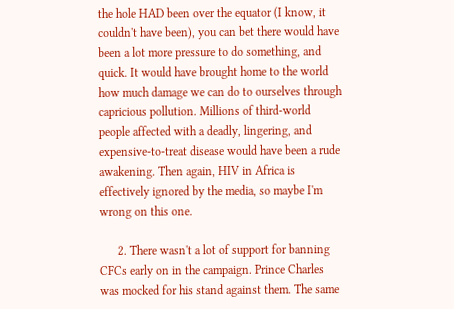the hole HAD been over the equator (I know, it couldn't have been), you can bet there would have been a lot more pressure to do something, and quick. It would have brought home to the world how much damage we can do to ourselves through capricious pollution. Millions of third-world people affected with a deadly, lingering, and expensive-to-treat disease would have been a rude awakening. Then again, HIV in Africa is effectively ignored by the media, so maybe I'm wrong on this one.

      2. There wasn't a lot of support for banning CFCs early on in the campaign. Prince Charles was mocked for his stand against them. The same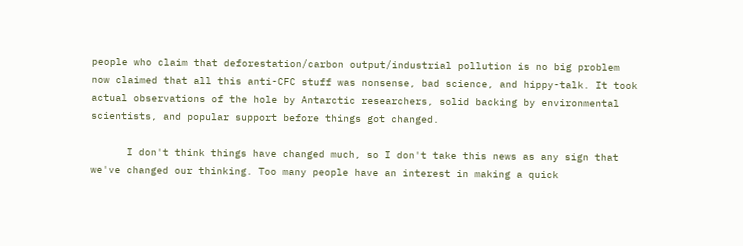people who claim that deforestation/carbon output/industrial pollution is no big problem now claimed that all this anti-CFC stuff was nonsense, bad science, and hippy-talk. It took actual observations of the hole by Antarctic researchers, solid backing by environmental scientists, and popular support before things got changed.

      I don't think things have changed much, so I don't take this news as any sign that we've changed our thinking. Too many people have an interest in making a quick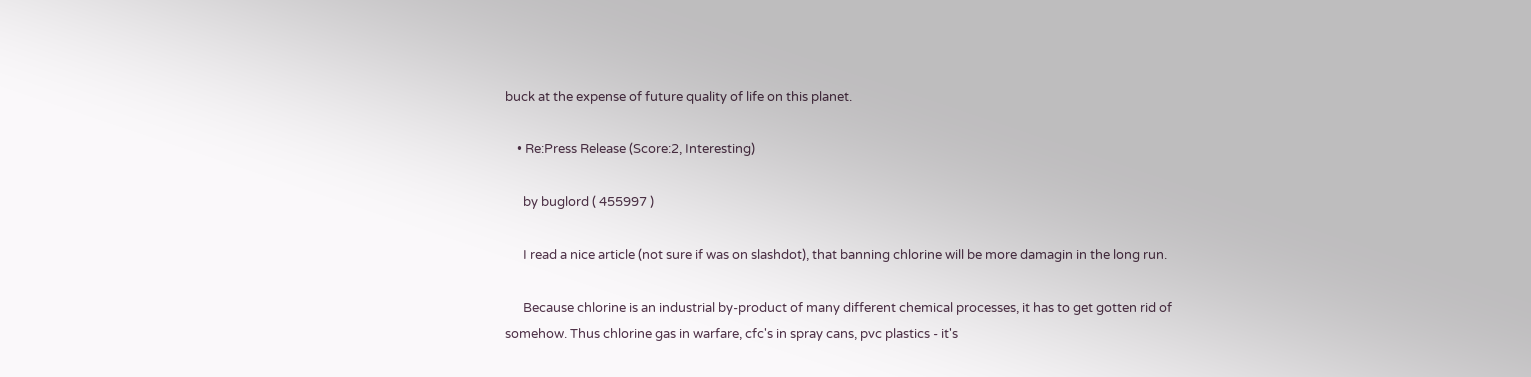buck at the expense of future quality of life on this planet.

    • Re:Press Release (Score:2, Interesting)

      by buglord ( 455997 )

      I read a nice article (not sure if was on slashdot), that banning chlorine will be more damagin in the long run.

      Because chlorine is an industrial by-product of many different chemical processes, it has to get gotten rid of somehow. Thus chlorine gas in warfare, cfc's in spray cans, pvc plastics - it's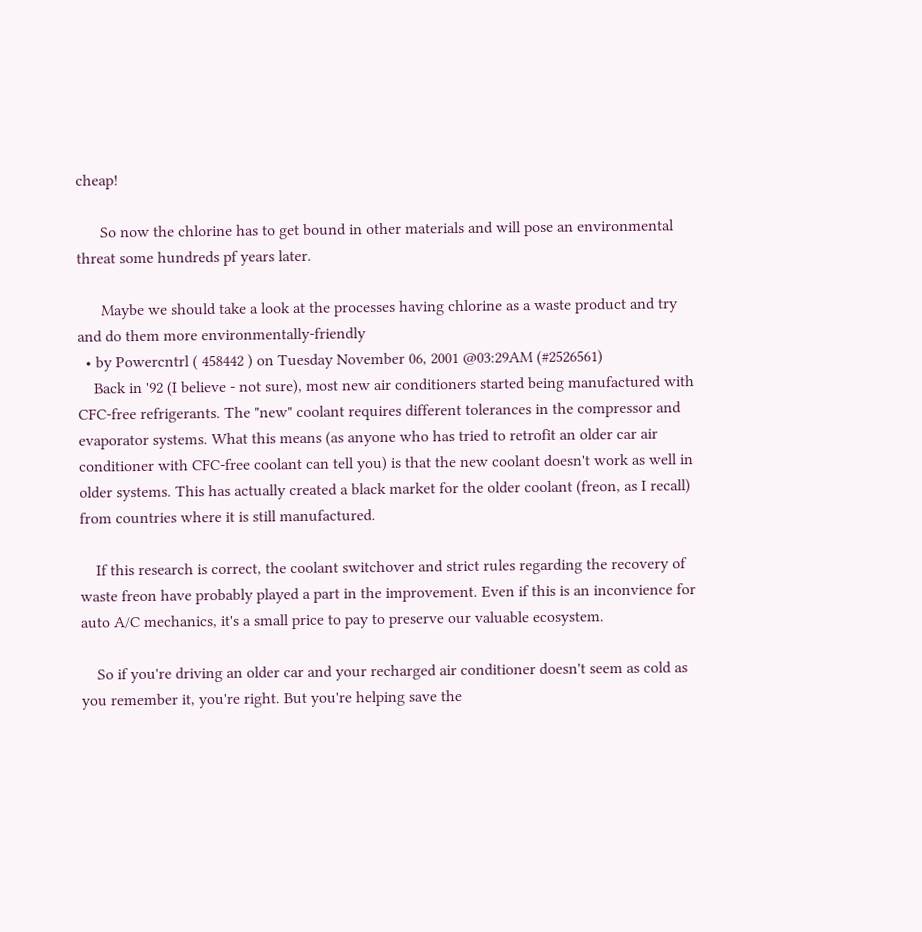cheap!

      So now the chlorine has to get bound in other materials and will pose an environmental threat some hundreds pf years later.

      Maybe we should take a look at the processes having chlorine as a waste product and try and do them more environmentally-friendly
  • by Powercntrl ( 458442 ) on Tuesday November 06, 2001 @03:29AM (#2526561)
    Back in '92 (I believe - not sure), most new air conditioners started being manufactured with CFC-free refrigerants. The "new" coolant requires different tolerances in the compressor and evaporator systems. What this means (as anyone who has tried to retrofit an older car air conditioner with CFC-free coolant can tell you) is that the new coolant doesn't work as well in older systems. This has actually created a black market for the older coolant (freon, as I recall) from countries where it is still manufactured.

    If this research is correct, the coolant switchover and strict rules regarding the recovery of waste freon have probably played a part in the improvement. Even if this is an inconvience for auto A/C mechanics, it's a small price to pay to preserve our valuable ecosystem.

    So if you're driving an older car and your recharged air conditioner doesn't seem as cold as you remember it, you're right. But you're helping save the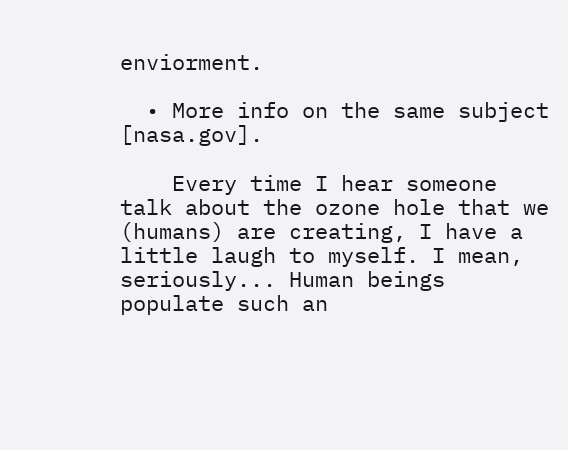enviorment.

  • More info on the same subject [nasa.gov].

    Every time I hear someone talk about the ozone hole that we (humans) are creating, I have a little laugh to myself. I mean, seriously... Human beings populate such an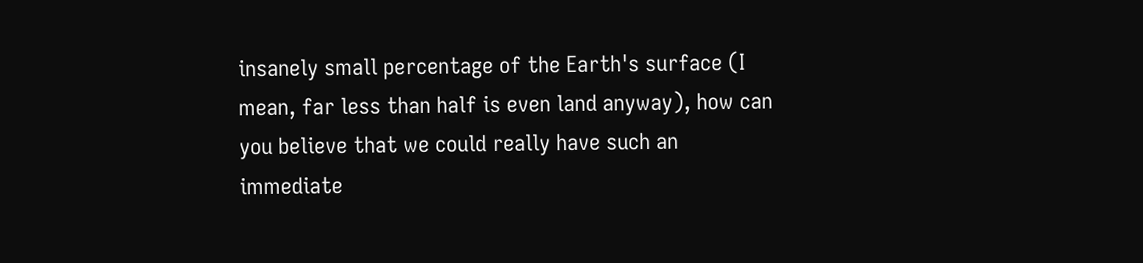insanely small percentage of the Earth's surface (I mean, far less than half is even land anyway), how can you believe that we could really have such an immediate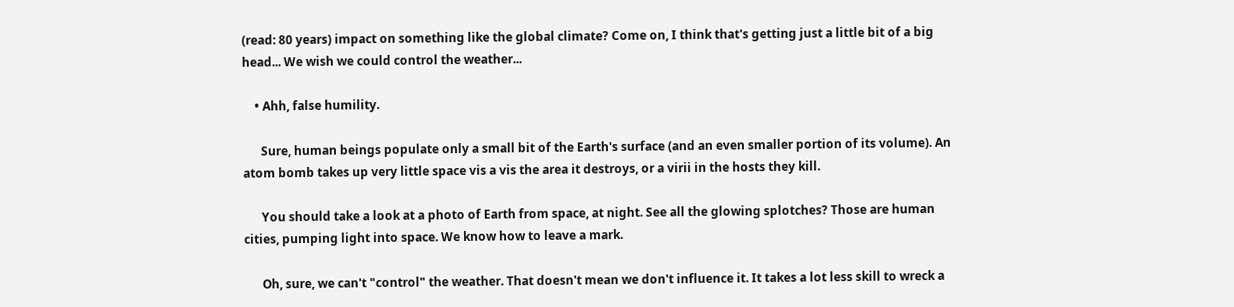(read: 80 years) impact on something like the global climate? Come on, I think that's getting just a little bit of a big head... We wish we could control the weather...

    • Ahh, false humility.

      Sure, human beings populate only a small bit of the Earth's surface (and an even smaller portion of its volume). An atom bomb takes up very little space vis a vis the area it destroys, or a virii in the hosts they kill.

      You should take a look at a photo of Earth from space, at night. See all the glowing splotches? Those are human cities, pumping light into space. We know how to leave a mark.

      Oh, sure, we can't "control" the weather. That doesn't mean we don't influence it. It takes a lot less skill to wreck a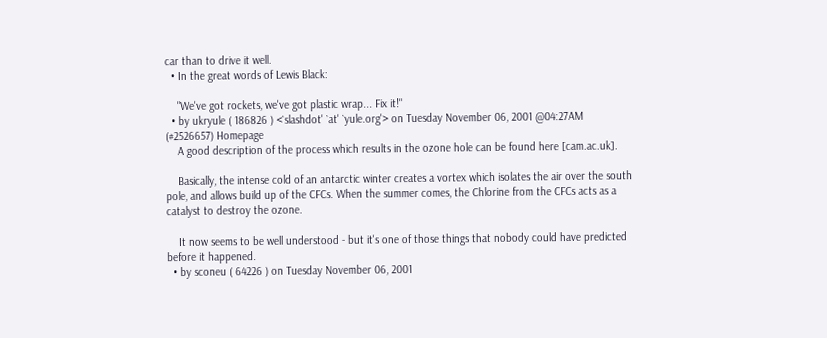car than to drive it well.
  • In the great words of Lewis Black:

    "We've got rockets, we've got plastic wrap... Fix it!"
  • by ukryule ( 186826 ) <`slashdot' `at' `yule.org'> on Tuesday November 06, 2001 @04:27AM (#2526657) Homepage
    A good description of the process which results in the ozone hole can be found here [cam.ac.uk].

    Basically, the intense cold of an antarctic winter creates a vortex which isolates the air over the south pole, and allows build up of the CFCs. When the summer comes, the Chlorine from the CFCs acts as a catalyst to destroy the ozone.

    It now seems to be well understood - but it's one of those things that nobody could have predicted before it happened.
  • by sconeu ( 64226 ) on Tuesday November 06, 2001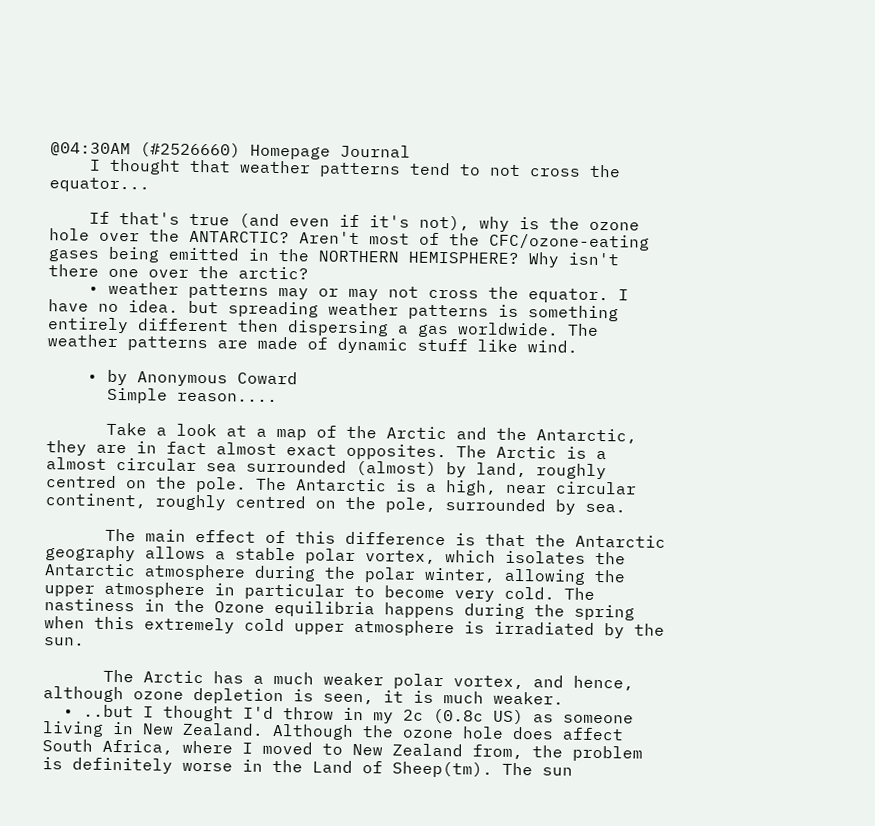@04:30AM (#2526660) Homepage Journal
    I thought that weather patterns tend to not cross the equator...

    If that's true (and even if it's not), why is the ozone hole over the ANTARCTIC? Aren't most of the CFC/ozone-eating gases being emitted in the NORTHERN HEMISPHERE? Why isn't there one over the arctic?
    • weather patterns may or may not cross the equator. I have no idea. but spreading weather patterns is something entirely different then dispersing a gas worldwide. The weather patterns are made of dynamic stuff like wind.

    • by Anonymous Coward
      Simple reason....

      Take a look at a map of the Arctic and the Antarctic, they are in fact almost exact opposites. The Arctic is a almost circular sea surrounded (almost) by land, roughly centred on the pole. The Antarctic is a high, near circular continent, roughly centred on the pole, surrounded by sea.

      The main effect of this difference is that the Antarctic geography allows a stable polar vortex, which isolates the Antarctic atmosphere during the polar winter, allowing the upper atmosphere in particular to become very cold. The nastiness in the Ozone equilibria happens during the spring when this extremely cold upper atmosphere is irradiated by the sun.

      The Arctic has a much weaker polar vortex, and hence, although ozone depletion is seen, it is much weaker.
  • ..but I thought I'd throw in my 2c (0.8c US) as someone living in New Zealand. Although the ozone hole does affect South Africa, where I moved to New Zealand from, the problem is definitely worse in the Land of Sheep(tm). The sun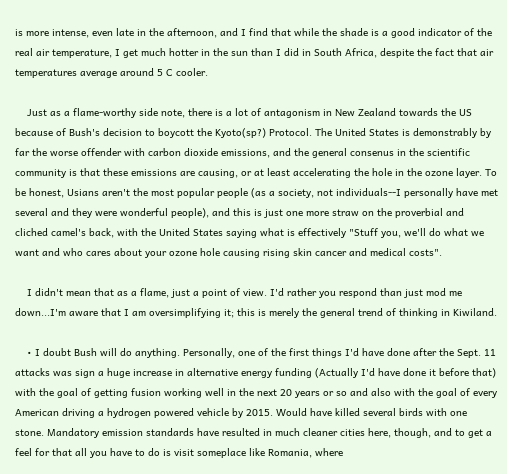is more intense, even late in the afternoon, and I find that while the shade is a good indicator of the real air temperature, I get much hotter in the sun than I did in South Africa, despite the fact that air temperatures average around 5 C cooler.

    Just as a flame-worthy side note, there is a lot of antagonism in New Zealand towards the US because of Bush's decision to boycott the Kyoto(sp?) Protocol. The United States is demonstrably by far the worse offender with carbon dioxide emissions, and the general consenus in the scientific community is that these emissions are causing, or at least accelerating the hole in the ozone layer. To be honest, Usians aren't the most popular people (as a society, not individuals--I personally have met several and they were wonderful people), and this is just one more straw on the proverbial and cliched camel's back, with the United States saying what is effectively "Stuff you, we'll do what we want and who cares about your ozone hole causing rising skin cancer and medical costs".

    I didn't mean that as a flame, just a point of view. I'd rather you respond than just mod me down...I'm aware that I am oversimplifying it; this is merely the general trend of thinking in Kiwiland.

    • I doubt Bush will do anything. Personally, one of the first things I'd have done after the Sept. 11 attacks was sign a huge increase in alternative energy funding (Actually I'd have done it before that) with the goal of getting fusion working well in the next 20 years or so and also with the goal of every American driving a hydrogen powered vehicle by 2015. Would have killed several birds with one stone. Mandatory emission standards have resulted in much cleaner cities here, though, and to get a feel for that all you have to do is visit someplace like Romania, where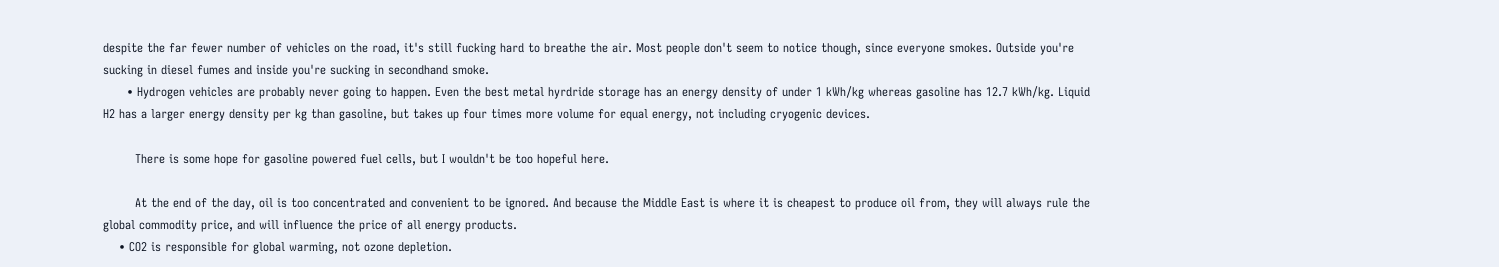despite the far fewer number of vehicles on the road, it's still fucking hard to breathe the air. Most people don't seem to notice though, since everyone smokes. Outside you're sucking in diesel fumes and inside you're sucking in secondhand smoke.
      • Hydrogen vehicles are probably never going to happen. Even the best metal hyrdride storage has an energy density of under 1 kWh/kg whereas gasoline has 12.7 kWh/kg. Liquid H2 has a larger energy density per kg than gasoline, but takes up four times more volume for equal energy, not including cryogenic devices.

        There is some hope for gasoline powered fuel cells, but I wouldn't be too hopeful here.

        At the end of the day, oil is too concentrated and convenient to be ignored. And because the Middle East is where it is cheapest to produce oil from, they will always rule the global commodity price, and will influence the price of all energy products.
    • CO2 is responsible for global warming, not ozone depletion.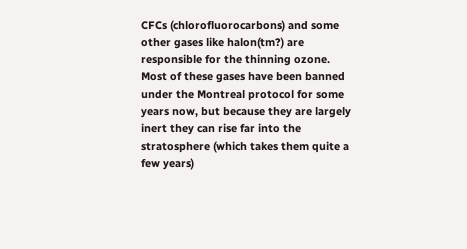CFCs (chlorofluorocarbons) and some other gases like halon(tm?) are responsible for the thinning ozone. Most of these gases have been banned under the Montreal protocol for some years now, but because they are largely inert they can rise far into the stratosphere (which takes them quite a few years)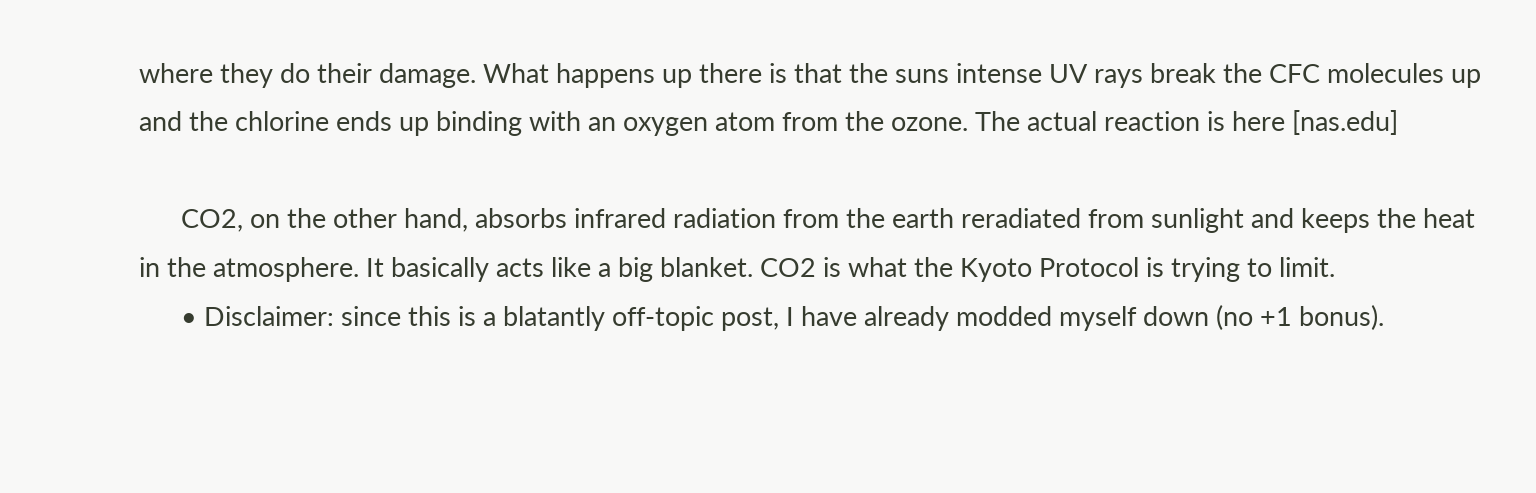where they do their damage. What happens up there is that the suns intense UV rays break the CFC molecules up and the chlorine ends up binding with an oxygen atom from the ozone. The actual reaction is here [nas.edu]

      CO2, on the other hand, absorbs infrared radiation from the earth reradiated from sunlight and keeps the heat in the atmosphere. It basically acts like a big blanket. CO2 is what the Kyoto Protocol is trying to limit.
      • Disclaimer: since this is a blatantly off-topic post, I have already modded myself down (no +1 bonus).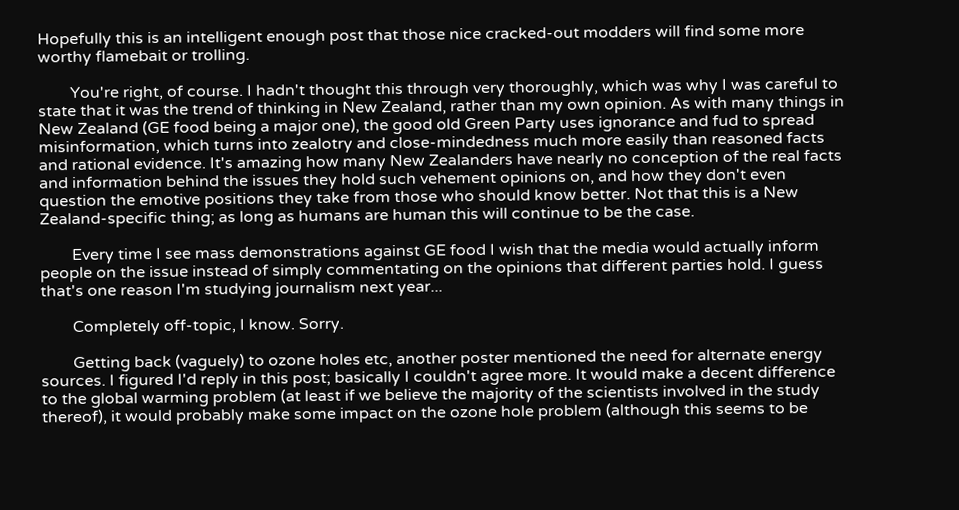Hopefully this is an intelligent enough post that those nice cracked-out modders will find some more worthy flamebait or trolling.

        You're right, of course. I hadn't thought this through very thoroughly, which was why I was careful to state that it was the trend of thinking in New Zealand, rather than my own opinion. As with many things in New Zealand (GE food being a major one), the good old Green Party uses ignorance and fud to spread misinformation, which turns into zealotry and close-mindedness much more easily than reasoned facts and rational evidence. It's amazing how many New Zealanders have nearly no conception of the real facts and information behind the issues they hold such vehement opinions on, and how they don't even question the emotive positions they take from those who should know better. Not that this is a New Zealand-specific thing; as long as humans are human this will continue to be the case.

        Every time I see mass demonstrations against GE food I wish that the media would actually inform people on the issue instead of simply commentating on the opinions that different parties hold. I guess that's one reason I'm studying journalism next year...

        Completely off-topic, I know. Sorry.

        Getting back (vaguely) to ozone holes etc, another poster mentioned the need for alternate energy sources. I figured I'd reply in this post; basically I couldn't agree more. It would make a decent difference to the global warming problem (at least if we believe the majority of the scientists involved in the study thereof), it would probably make some impact on the ozone hole problem (although this seems to be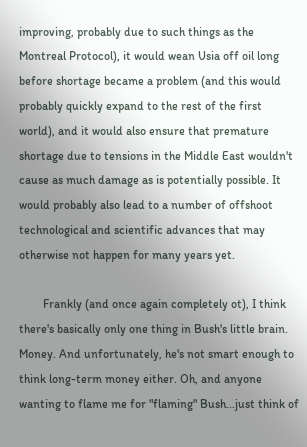improving, probably due to such things as the Montreal Protocol), it would wean Usia off oil long before shortage became a problem (and this would probably quickly expand to the rest of the first world), and it would also ensure that premature shortage due to tensions in the Middle East wouldn't cause as much damage as is potentially possible. It would probably also lead to a number of offshoot technological and scientific advances that may otherwise not happen for many years yet.

        Frankly (and once again completely ot), I think there's basically only one thing in Bush's little brain. Money. And unfortunately, he's not smart enough to think long-term money either. Oh, and anyone wanting to flame me for "flaming" Bush...just think of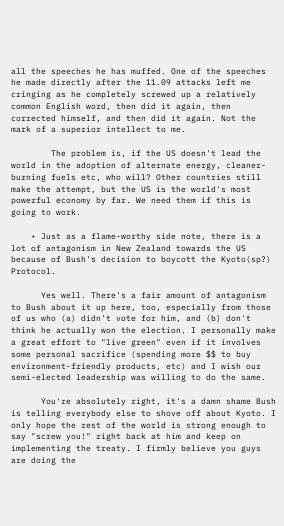all the speeches he has muffed. One of the speeches he made directly after the 11.09 attacks left me cringing as he completely screwed up a relatively common English word, then did it again, then corrected himself, and then did it again. Not the mark of a superior intellect to me.

        The problem is, if the US doesn't lead the world in the adoption of alternate energy, cleaner-burning fuels etc, who will? Other countries still make the attempt, but the US is the world's most powerful economy by far. We need them if this is going to work.

    • Just as a flame-worthy side note, there is a lot of antagonism in New Zealand towards the US because of Bush's decision to boycott the Kyoto(sp?) Protocol.

      Yes well. There's a fair amount of antagonism to Bush about it up here, too, especially from those of us who (a) didn't vote for him, and (b) don't think he actually won the election. I personally make a great effort to "live green" even if it involves some personal sacrifice (spending more $$ to buy environment-friendly products, etc) and I wish our semi-elected leadership was willing to do the same.

      You're absolutely right, it's a damn shame Bush is telling everybody else to shove off about Kyoto. I only hope the rest of the world is strong enough to say "screw you!" right back at him and keep on implementing the treaty. I firmly believe you guys are doing the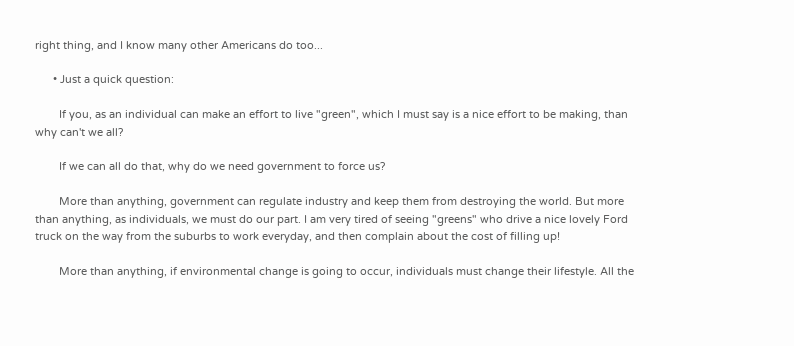right thing, and I know many other Americans do too...

      • Just a quick question:

        If you, as an individual can make an effort to live "green", which I must say is a nice effort to be making, than why can't we all?

        If we can all do that, why do we need government to force us?

        More than anything, government can regulate industry and keep them from destroying the world. But more than anything, as individuals, we must do our part. I am very tired of seeing "greens" who drive a nice lovely Ford truck on the way from the suburbs to work everyday, and then complain about the cost of filling up!

        More than anything, if environmental change is going to occur, individuals must change their lifestyle. All the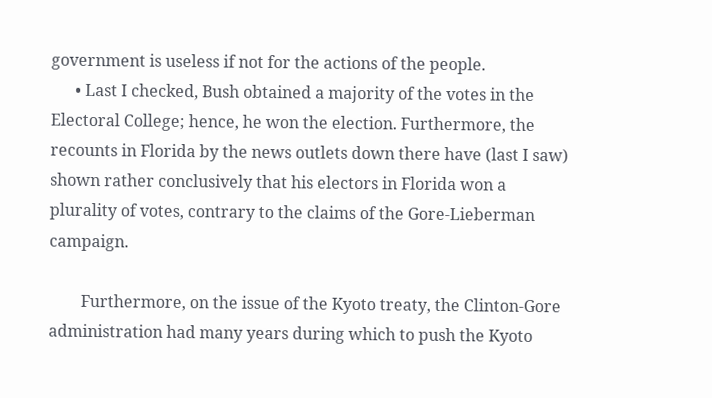government is useless if not for the actions of the people.
      • Last I checked, Bush obtained a majority of the votes in the Electoral College; hence, he won the election. Furthermore, the recounts in Florida by the news outlets down there have (last I saw) shown rather conclusively that his electors in Florida won a plurality of votes, contrary to the claims of the Gore-Lieberman campaign.

        Furthermore, on the issue of the Kyoto treaty, the Clinton-Gore administration had many years during which to push the Kyoto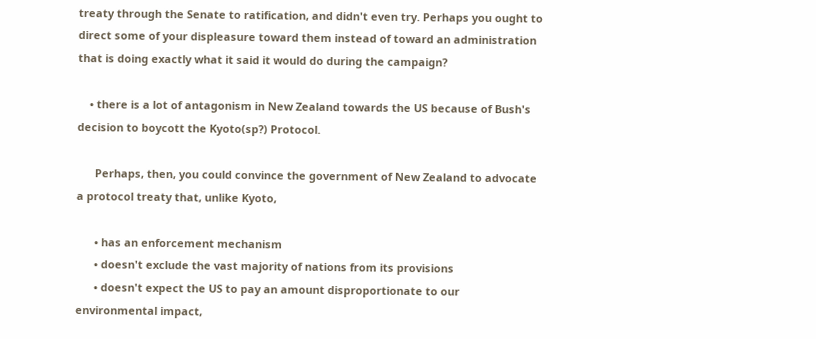treaty through the Senate to ratification, and didn't even try. Perhaps you ought to direct some of your displeasure toward them instead of toward an administration that is doing exactly what it said it would do during the campaign?

    • there is a lot of antagonism in New Zealand towards the US because of Bush's decision to boycott the Kyoto(sp?) Protocol.

      Perhaps, then, you could convince the government of New Zealand to advocate a protocol treaty that, unlike Kyoto,

      • has an enforcement mechanism
      • doesn't exclude the vast majority of nations from its provisions
      • doesn't expect the US to pay an amount disproportionate to our environmental impact,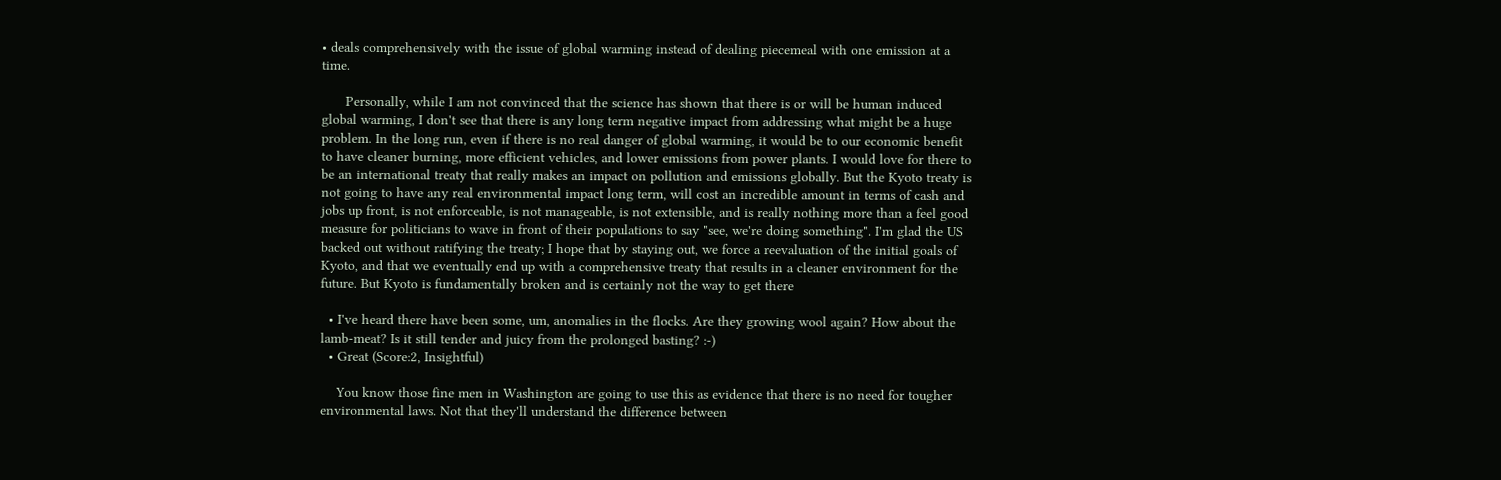• deals comprehensively with the issue of global warming instead of dealing piecemeal with one emission at a time.

      Personally, while I am not convinced that the science has shown that there is or will be human induced global warming, I don't see that there is any long term negative impact from addressing what might be a huge problem. In the long run, even if there is no real danger of global warming, it would be to our economic benefit to have cleaner burning, more efficient vehicles, and lower emissions from power plants. I would love for there to be an international treaty that really makes an impact on pollution and emissions globally. But the Kyoto treaty is not going to have any real environmental impact long term, will cost an incredible amount in terms of cash and jobs up front, is not enforceable, is not manageable, is not extensible, and is really nothing more than a feel good measure for politicians to wave in front of their populations to say "see, we're doing something". I'm glad the US backed out without ratifying the treaty; I hope that by staying out, we force a reevaluation of the initial goals of Kyoto, and that we eventually end up with a comprehensive treaty that results in a cleaner environment for the future. But Kyoto is fundamentally broken and is certainly not the way to get there

  • I've heard there have been some, um, anomalies in the flocks. Are they growing wool again? How about the lamb-meat? Is it still tender and juicy from the prolonged basting? :-)
  • Great (Score:2, Insightful)

    You know those fine men in Washington are going to use this as evidence that there is no need for tougher environmental laws. Not that they'll understand the difference between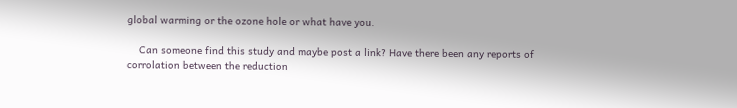global warming or the ozone hole or what have you.

    Can someone find this study and maybe post a link? Have there been any reports of corrolation between the reduction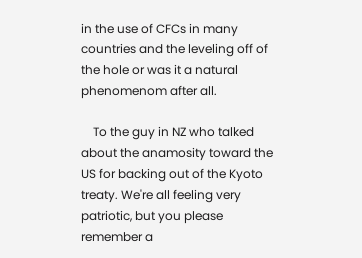in the use of CFCs in many countries and the leveling off of the hole or was it a natural phenomenom after all.

    To the guy in NZ who talked about the anamosity toward the US for backing out of the Kyoto treaty. We're all feeling very patriotic, but you please remember a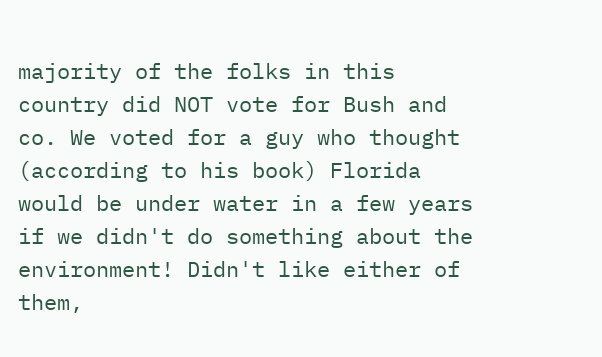majority of the folks in this country did NOT vote for Bush and co. We voted for a guy who thought (according to his book) Florida would be under water in a few years if we didn't do something about the environment! Didn't like either of them,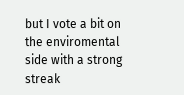but I vote a bit on the enviromental side with a strong streak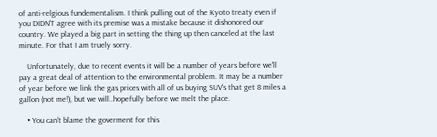of anti-relgious fundementalism. I think pulling out of the Kyoto treaty even if you DIDN'T agree with its premise was a mistake because it dishonored our country. We played a big part in setting the thing up then canceled at the last minute. For that I am truely sorry.

    Unfortunately, due to recent events it will be a number of years before we'll pay a great deal of attention to the environmental problem. It may be a number of year before we link the gas prices with all of us buying SUV's that get 8 miles a gallon (not me!), but we will..hopefully before we melt the place.

    • You can't blame the goverment for this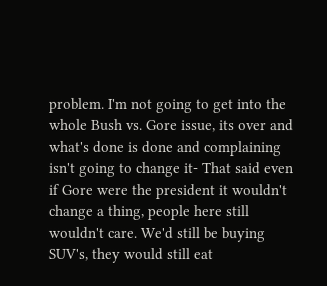problem. I'm not going to get into the whole Bush vs. Gore issue, its over and what's done is done and complaining isn't going to change it- That said even if Gore were the president it wouldn't change a thing, people here still wouldn't care. We'd still be buying SUV's, they would still eat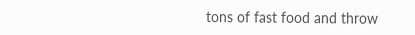tons of fast food and throw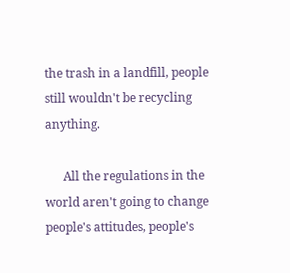the trash in a landfill, people still wouldn't be recycling anything.

      All the regulations in the world aren't going to change people's attitudes, people's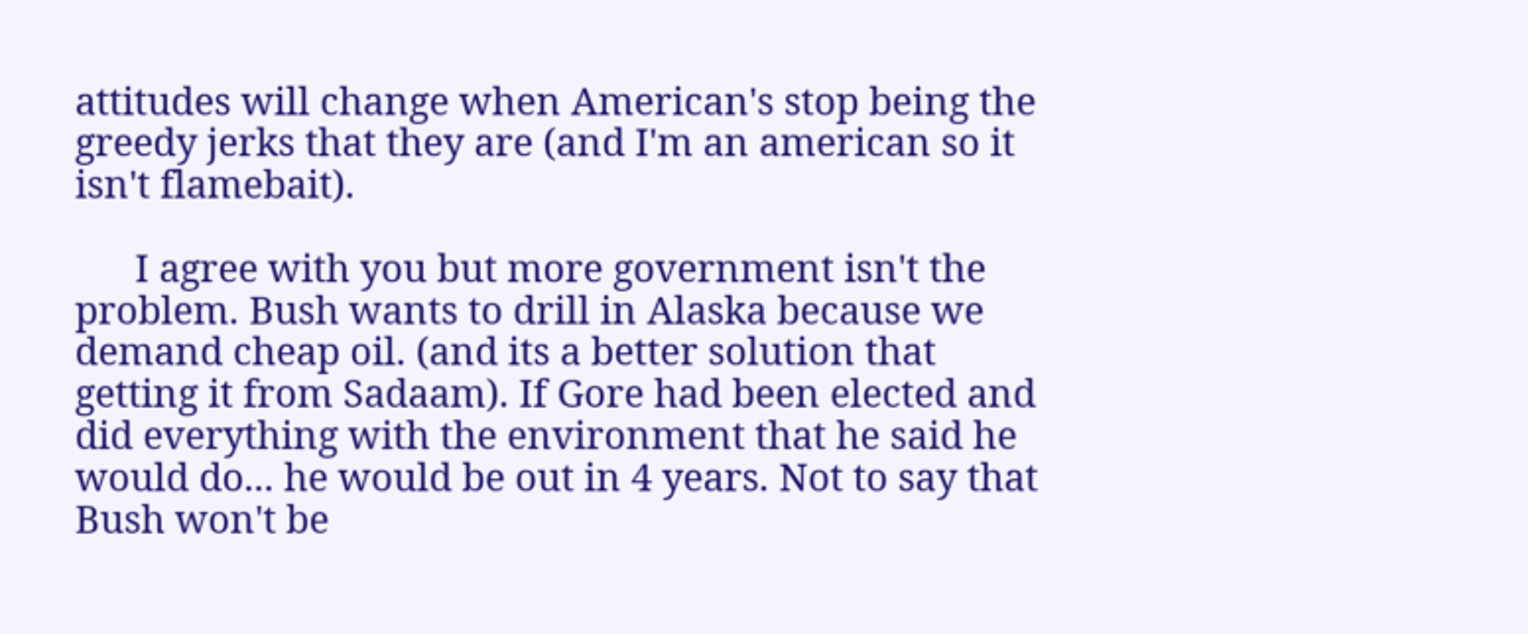attitudes will change when American's stop being the greedy jerks that they are (and I'm an american so it isn't flamebait).

      I agree with you but more government isn't the problem. Bush wants to drill in Alaska because we demand cheap oil. (and its a better solution that getting it from Sadaam). If Gore had been elected and did everything with the environment that he said he would do... he would be out in 4 years. Not to say that Bush won't be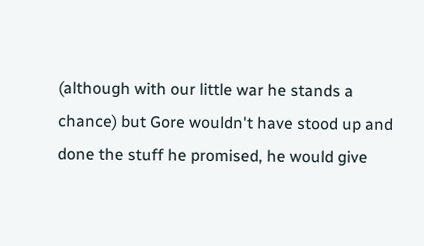(although with our little war he stands a chance) but Gore wouldn't have stood up and done the stuff he promised, he would give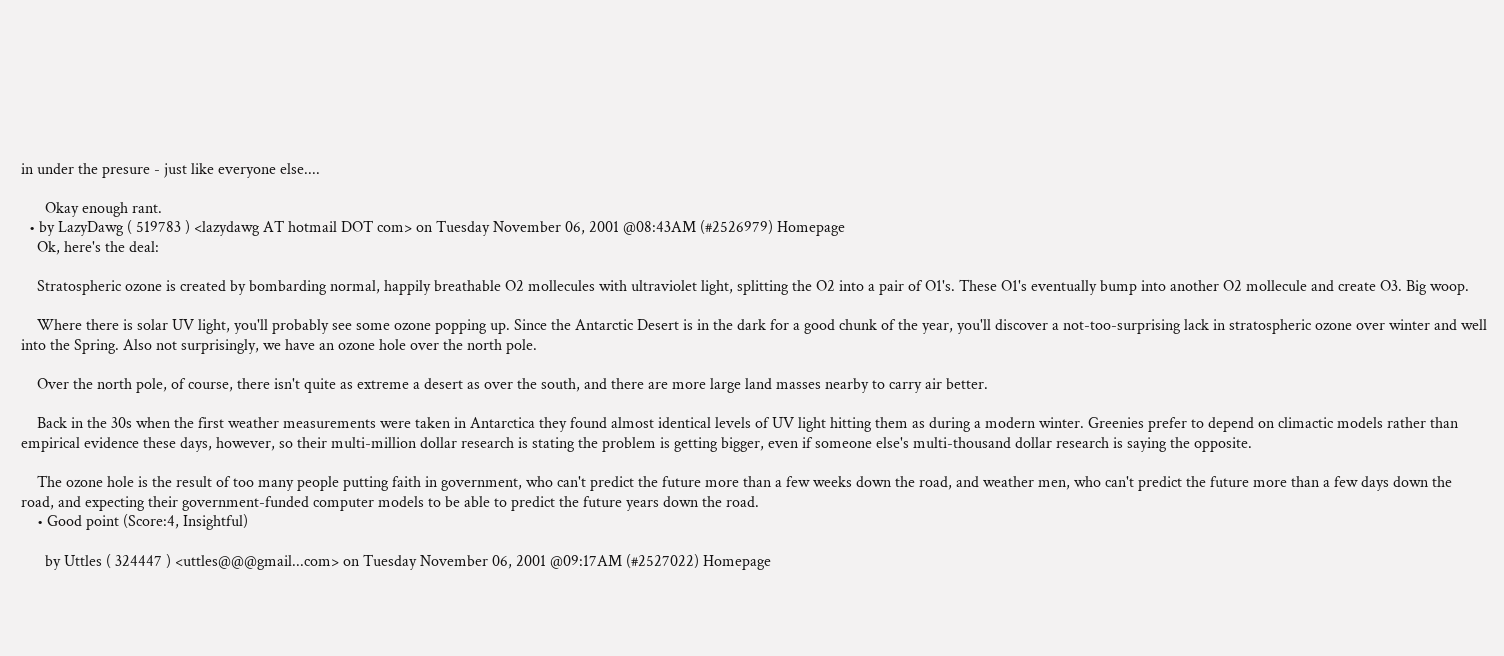in under the presure - just like everyone else....

      Okay enough rant.
  • by LazyDawg ( 519783 ) <lazydawg AT hotmail DOT com> on Tuesday November 06, 2001 @08:43AM (#2526979) Homepage
    Ok, here's the deal:

    Stratospheric ozone is created by bombarding normal, happily breathable O2 mollecules with ultraviolet light, splitting the O2 into a pair of O1's. These O1's eventually bump into another O2 mollecule and create O3. Big woop.

    Where there is solar UV light, you'll probably see some ozone popping up. Since the Antarctic Desert is in the dark for a good chunk of the year, you'll discover a not-too-surprising lack in stratospheric ozone over winter and well into the Spring. Also not surprisingly, we have an ozone hole over the north pole.

    Over the north pole, of course, there isn't quite as extreme a desert as over the south, and there are more large land masses nearby to carry air better.

    Back in the 30s when the first weather measurements were taken in Antarctica they found almost identical levels of UV light hitting them as during a modern winter. Greenies prefer to depend on climactic models rather than empirical evidence these days, however, so their multi-million dollar research is stating the problem is getting bigger, even if someone else's multi-thousand dollar research is saying the opposite.

    The ozone hole is the result of too many people putting faith in government, who can't predict the future more than a few weeks down the road, and weather men, who can't predict the future more than a few days down the road, and expecting their government-funded computer models to be able to predict the future years down the road.
    • Good point (Score:4, Insightful)

      by Uttles ( 324447 ) <uttles@@@gmail...com> on Tuesday November 06, 2001 @09:17AM (#2527022) Homepage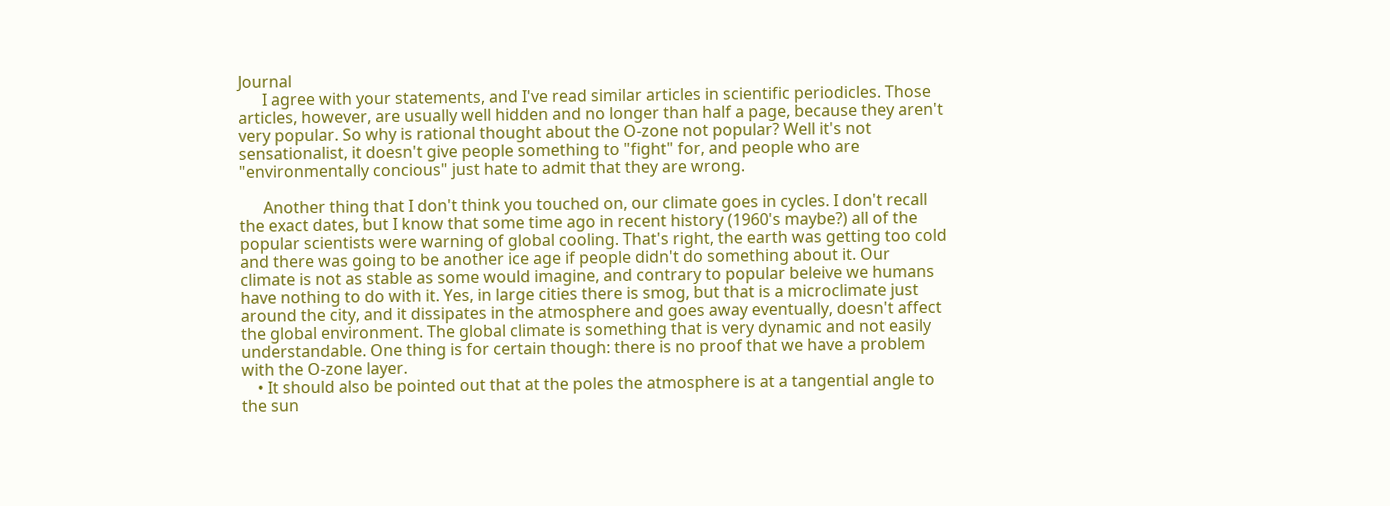Journal
      I agree with your statements, and I've read similar articles in scientific periodicles. Those articles, however, are usually well hidden and no longer than half a page, because they aren't very popular. So why is rational thought about the O-zone not popular? Well it's not sensationalist, it doesn't give people something to "fight" for, and people who are "environmentally concious" just hate to admit that they are wrong.

      Another thing that I don't think you touched on, our climate goes in cycles. I don't recall the exact dates, but I know that some time ago in recent history (1960's maybe?) all of the popular scientists were warning of global cooling. That's right, the earth was getting too cold and there was going to be another ice age if people didn't do something about it. Our climate is not as stable as some would imagine, and contrary to popular beleive we humans have nothing to do with it. Yes, in large cities there is smog, but that is a microclimate just around the city, and it dissipates in the atmosphere and goes away eventually, doesn't affect the global environment. The global climate is something that is very dynamic and not easily understandable. One thing is for certain though: there is no proof that we have a problem with the O-zone layer.
    • It should also be pointed out that at the poles the atmosphere is at a tangential angle to the sun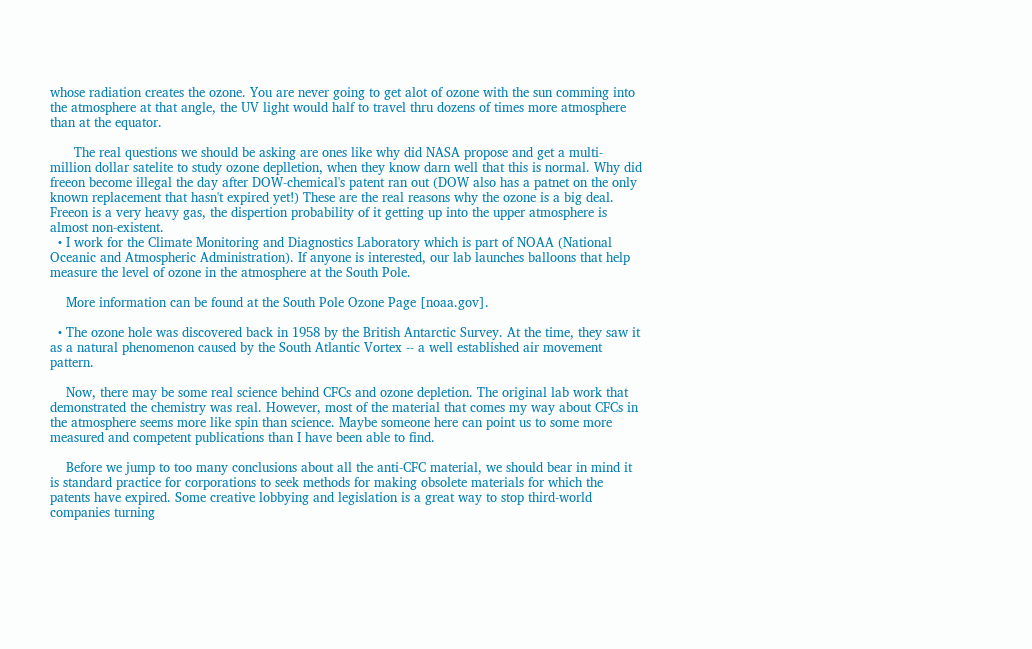whose radiation creates the ozone. You are never going to get alot of ozone with the sun comming into the atmosphere at that angle, the UV light would half to travel thru dozens of times more atmosphere than at the equator.

      The real questions we should be asking are ones like why did NASA propose and get a multi-million dollar satelite to study ozone deplletion, when they know darn well that this is normal. Why did freeon become illegal the day after DOW-chemical's patent ran out (DOW also has a patnet on the only known replacement that hasn't expired yet!) These are the real reasons why the ozone is a big deal. Freeon is a very heavy gas, the dispertion probability of it getting up into the upper atmosphere is almost non-existent.
  • I work for the Climate Monitoring and Diagnostics Laboratory which is part of NOAA (National Oceanic and Atmospheric Administration). If anyone is interested, our lab launches balloons that help measure the level of ozone in the atmosphere at the South Pole.

    More information can be found at the South Pole Ozone Page [noaa.gov].

  • The ozone hole was discovered back in 1958 by the British Antarctic Survey. At the time, they saw it as a natural phenomenon caused by the South Atlantic Vortex -- a well established air movement pattern.

    Now, there may be some real science behind CFCs and ozone depletion. The original lab work that demonstrated the chemistry was real. However, most of the material that comes my way about CFCs in the atmosphere seems more like spin than science. Maybe someone here can point us to some more measured and competent publications than I have been able to find.

    Before we jump to too many conclusions about all the anti-CFC material, we should bear in mind it is standard practice for corporations to seek methods for making obsolete materials for which the patents have expired. Some creative lobbying and legislation is a great way to stop third-world companies turning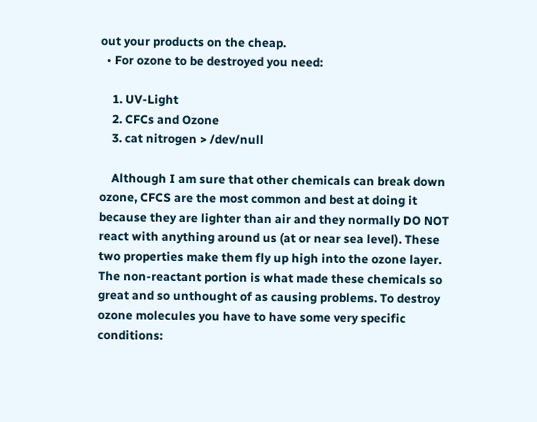out your products on the cheap.
  • For ozone to be destroyed you need:

    1. UV-Light
    2. CFCs and Ozone
    3. cat nitrogen > /dev/null

    Although I am sure that other chemicals can break down ozone, CFCS are the most common and best at doing it because they are lighter than air and they normally DO NOT react with anything around us (at or near sea level). These two properties make them fly up high into the ozone layer. The non-reactant portion is what made these chemicals so great and so unthought of as causing problems. To destroy ozone molecules you have to have some very specific conditions: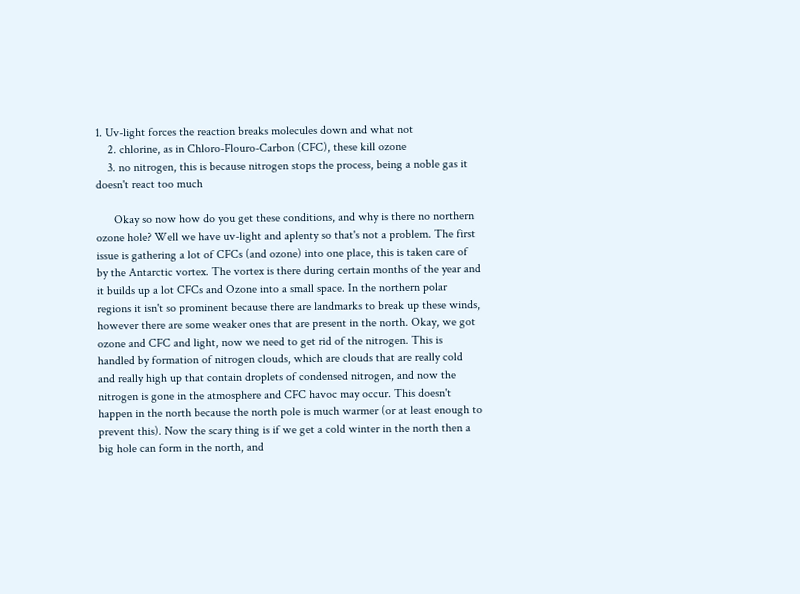1. Uv-light forces the reaction breaks molecules down and what not
    2. chlorine, as in Chloro-Flouro-Carbon (CFC), these kill ozone
    3. no nitrogen, this is because nitrogen stops the process, being a noble gas it doesn't react too much

      Okay so now how do you get these conditions, and why is there no northern ozone hole? Well we have uv-light and aplenty so that's not a problem. The first issue is gathering a lot of CFCs (and ozone) into one place, this is taken care of by the Antarctic vortex. The vortex is there during certain months of the year and it builds up a lot CFCs and Ozone into a small space. In the northern polar regions it isn't so prominent because there are landmarks to break up these winds, however there are some weaker ones that are present in the north. Okay, we got ozone and CFC and light, now we need to get rid of the nitrogen. This is handled by formation of nitrogen clouds, which are clouds that are really cold and really high up that contain droplets of condensed nitrogen, and now the nitrogen is gone in the atmosphere and CFC havoc may occur. This doesn't happen in the north because the north pole is much warmer (or at least enough to prevent this). Now the scary thing is if we get a cold winter in the north then a big hole can form in the north, and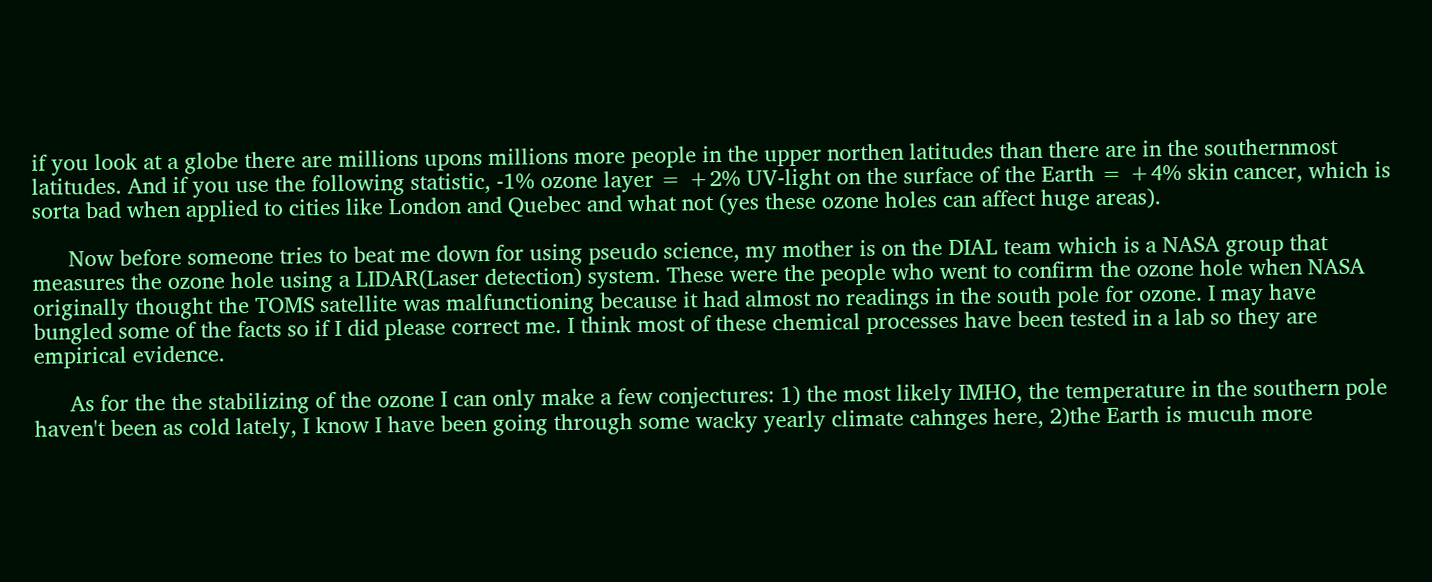if you look at a globe there are millions upons millions more people in the upper northen latitudes than there are in the southernmost latitudes. And if you use the following statistic, -1% ozone layer = +2% UV-light on the surface of the Earth = +4% skin cancer, which is sorta bad when applied to cities like London and Quebec and what not (yes these ozone holes can affect huge areas).

      Now before someone tries to beat me down for using pseudo science, my mother is on the DIAL team which is a NASA group that measures the ozone hole using a LIDAR(Laser detection) system. These were the people who went to confirm the ozone hole when NASA originally thought the TOMS satellite was malfunctioning because it had almost no readings in the south pole for ozone. I may have bungled some of the facts so if I did please correct me. I think most of these chemical processes have been tested in a lab so they are empirical evidence.

      As for the the stabilizing of the ozone I can only make a few conjectures: 1) the most likely IMHO, the temperature in the southern pole haven't been as cold lately, I know I have been going through some wacky yearly climate cahnges here, 2)the Earth is mucuh more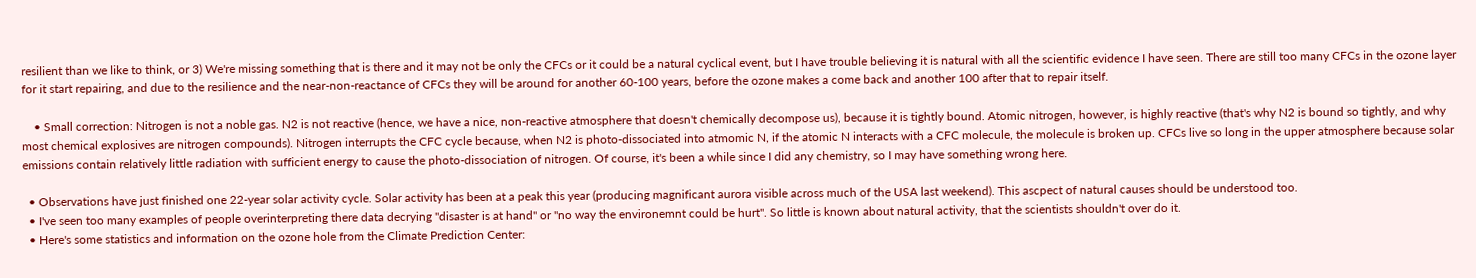resilient than we like to think, or 3) We're missing something that is there and it may not be only the CFCs or it could be a natural cyclical event, but I have trouble believing it is natural with all the scientific evidence I have seen. There are still too many CFCs in the ozone layer for it start repairing, and due to the resilience and the near-non-reactance of CFCs they will be around for another 60-100 years, before the ozone makes a come back and another 100 after that to repair itself.

    • Small correction: Nitrogen is not a noble gas. N2 is not reactive (hence, we have a nice, non-reactive atmosphere that doesn't chemically decompose us), because it is tightly bound. Atomic nitrogen, however, is highly reactive (that's why N2 is bound so tightly, and why most chemical explosives are nitrogen compounds). Nitrogen interrupts the CFC cycle because, when N2 is photo-dissociated into atmomic N, if the atomic N interacts with a CFC molecule, the molecule is broken up. CFCs live so long in the upper atmosphere because solar emissions contain relatively little radiation with sufficient energy to cause the photo-dissociation of nitrogen. Of course, it's been a while since I did any chemistry, so I may have something wrong here.

  • Observations have just finished one 22-year solar activity cycle. Solar activity has been at a peak this year (producing magnificant aurora visible across much of the USA last weekend). This ascpect of natural causes should be understood too.
  • I've seen too many examples of people overinterpreting there data decrying "disaster is at hand" or "no way the environemnt could be hurt". So little is known about natural activity, that the scientists shouldn't over do it.
  • Here's some statistics and information on the ozone hole from the Climate Prediction Center: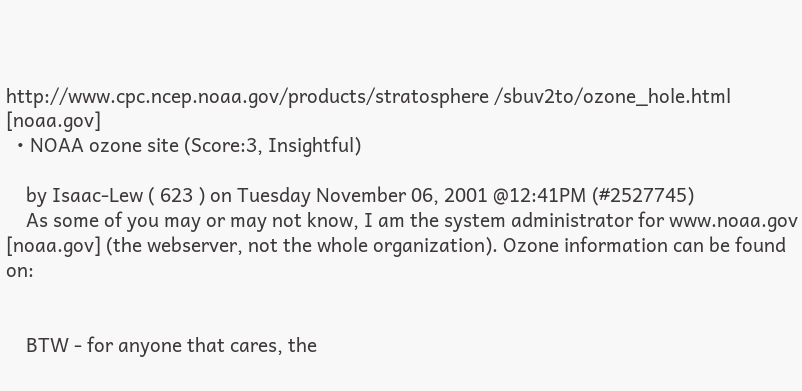http://www.cpc.ncep.noaa.gov/products/stratosphere /sbuv2to/ozone_hole.html [noaa.gov]
  • NOAA ozone site (Score:3, Insightful)

    by Isaac-Lew ( 623 ) on Tuesday November 06, 2001 @12:41PM (#2527745)
    As some of you may or may not know, I am the system administrator for www.noaa.gov [noaa.gov] (the webserver, not the whole organization). Ozone information can be found on:


    BTW - for anyone that cares, the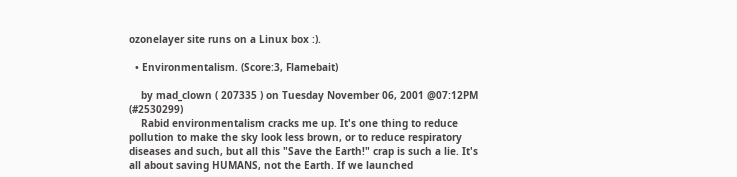ozonelayer site runs on a Linux box :).

  • Environmentalism. (Score:3, Flamebait)

    by mad_clown ( 207335 ) on Tuesday November 06, 2001 @07:12PM (#2530299)
    Rabid environmentalism cracks me up. It's one thing to reduce pollution to make the sky look less brown, or to reduce respiratory diseases and such, but all this "Save the Earth!" crap is such a lie. It's all about saving HUMANS, not the Earth. If we launched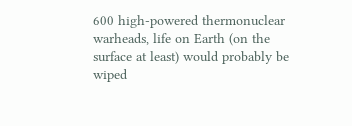600 high-powered thermonuclear warheads, life on Earth (on the surface at least) would probably be wiped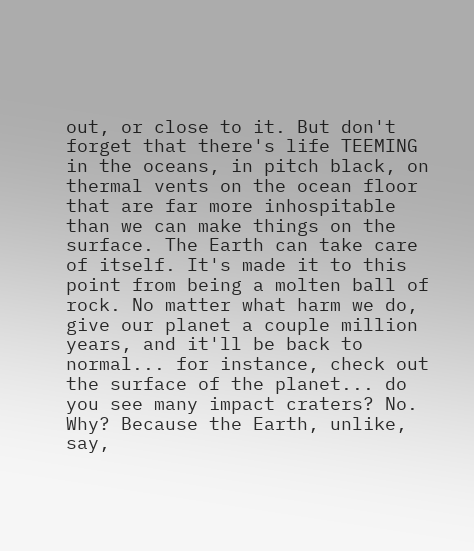out, or close to it. But don't forget that there's life TEEMING in the oceans, in pitch black, on thermal vents on the ocean floor that are far more inhospitable than we can make things on the surface. The Earth can take care of itself. It's made it to this point from being a molten ball of rock. No matter what harm we do, give our planet a couple million years, and it'll be back to normal... for instance, check out the surface of the planet... do you see many impact craters? No. Why? Because the Earth, unlike, say,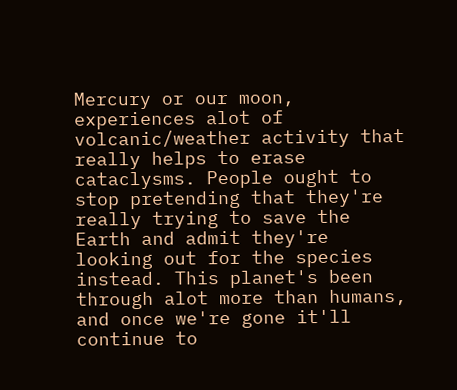Mercury or our moon, experiences alot of volcanic/weather activity that really helps to erase cataclysms. People ought to stop pretending that they're really trying to save the Earth and admit they're looking out for the species instead. This planet's been through alot more than humans, and once we're gone it'll continue to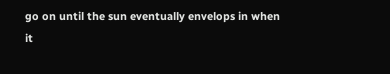go on until the sun eventually envelops in when it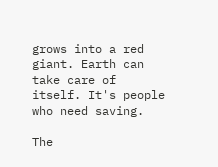grows into a red giant. Earth can take care of itself. It's people who need saving.

The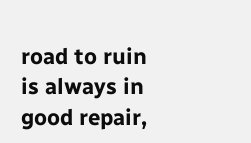road to ruin is always in good repair,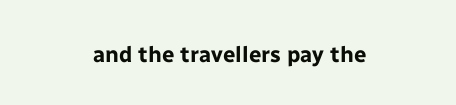and the travellers pay the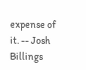expense of it. -- Josh Billings